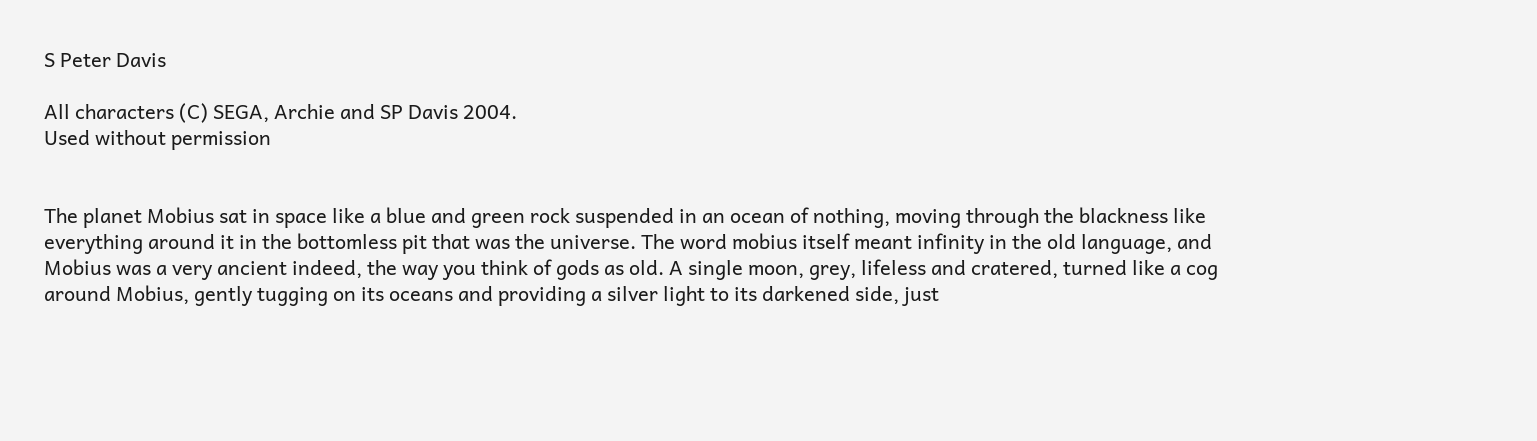S Peter Davis

All characters (C) SEGA, Archie and SP Davis 2004.
Used without permission


The planet Mobius sat in space like a blue and green rock suspended in an ocean of nothing, moving through the blackness like everything around it in the bottomless pit that was the universe. The word mobius itself meant infinity in the old language, and Mobius was a very ancient indeed, the way you think of gods as old. A single moon, grey, lifeless and cratered, turned like a cog around Mobius, gently tugging on its oceans and providing a silver light to its darkened side, just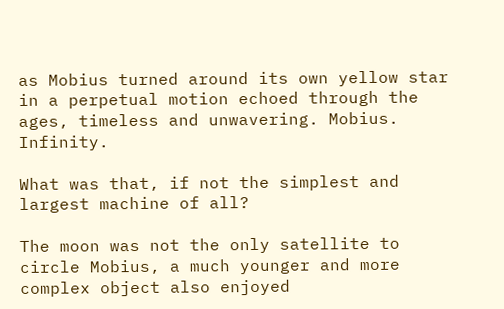as Mobius turned around its own yellow star in a perpetual motion echoed through the ages, timeless and unwavering. Mobius. Infinity.

What was that, if not the simplest and largest machine of all?

The moon was not the only satellite to circle Mobius, a much younger and more complex object also enjoyed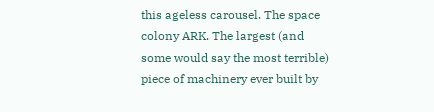this ageless carousel. The space colony ARK. The largest (and some would say the most terrible) piece of machinery ever built by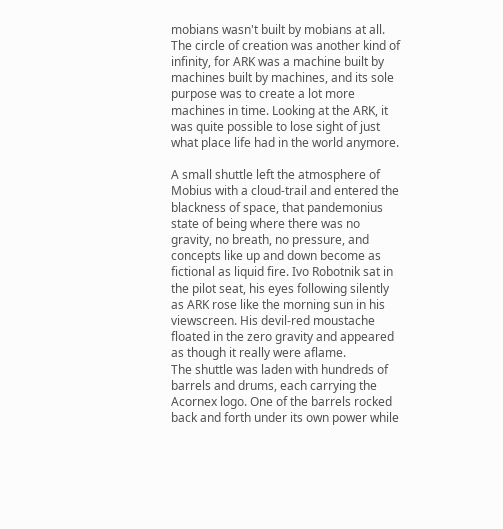mobians wasn't built by mobians at all. The circle of creation was another kind of infinity, for ARK was a machine built by machines built by machines, and its sole purpose was to create a lot more machines in time. Looking at the ARK, it was quite possible to lose sight of just what place life had in the world anymore.

A small shuttle left the atmosphere of Mobius with a cloud-trail and entered the blackness of space, that pandemonius state of being where there was no gravity, no breath, no pressure, and concepts like up and down become as fictional as liquid fire. Ivo Robotnik sat in the pilot seat, his eyes following silently as ARK rose like the morning sun in his viewscreen. His devil-red moustache floated in the zero gravity and appeared as though it really were aflame.
The shuttle was laden with hundreds of barrels and drums, each carrying the Acornex logo. One of the barrels rocked back and forth under its own power while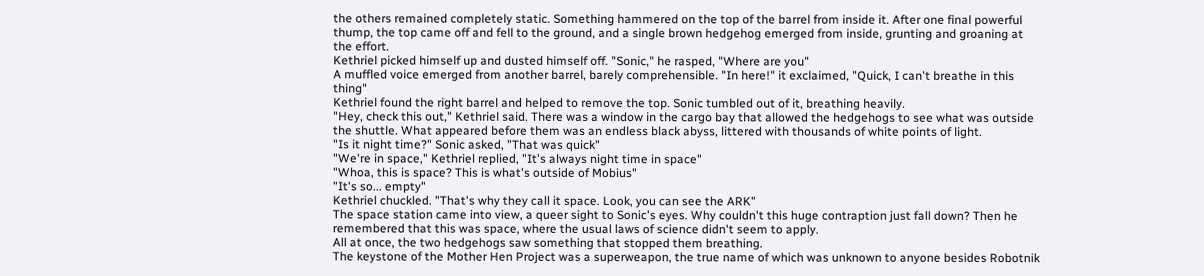the others remained completely static. Something hammered on the top of the barrel from inside it. After one final powerful thump, the top came off and fell to the ground, and a single brown hedgehog emerged from inside, grunting and groaning at the effort.
Kethriel picked himself up and dusted himself off. "Sonic," he rasped, "Where are you"
A muffled voice emerged from another barrel, barely comprehensible. "In here!" it exclaimed, "Quick, I can't breathe in this thing"
Kethriel found the right barrel and helped to remove the top. Sonic tumbled out of it, breathing heavily.
"Hey, check this out," Kethriel said. There was a window in the cargo bay that allowed the hedgehogs to see what was outside the shuttle. What appeared before them was an endless black abyss, littered with thousands of white points of light.
"Is it night time?" Sonic asked, "That was quick"
"We're in space," Kethriel replied, "It's always night time in space"
"Whoa, this is space? This is what's outside of Mobius"
"It's so... empty"
Kethriel chuckled. "That's why they call it space. Look, you can see the ARK"
The space station came into view, a queer sight to Sonic's eyes. Why couldn't this huge contraption just fall down? Then he remembered that this was space, where the usual laws of science didn't seem to apply.
All at once, the two hedgehogs saw something that stopped them breathing.
The keystone of the Mother Hen Project was a superweapon, the true name of which was unknown to anyone besides Robotnik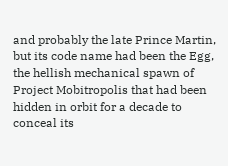and probably the late Prince Martin, but its code name had been the Egg, the hellish mechanical spawn of Project Mobitropolis that had been hidden in orbit for a decade to conceal its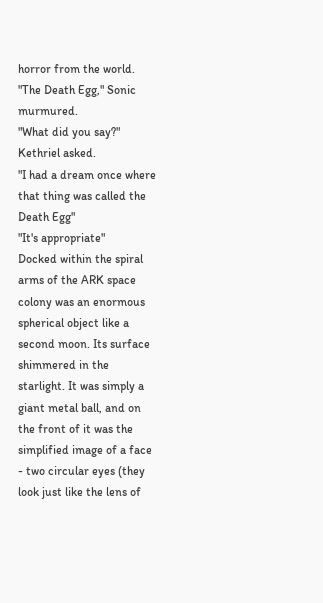horror from the world.
"The Death Egg," Sonic murmured.
"What did you say?" Kethriel asked.
"I had a dream once where that thing was called the Death Egg"
"It's appropriate"
Docked within the spiral arms of the ARK space colony was an enormous spherical object like a second moon. Its surface shimmered in the starlight. It was simply a giant metal ball, and on the front of it was the simplified image of a face - two circular eyes (they look just like the lens of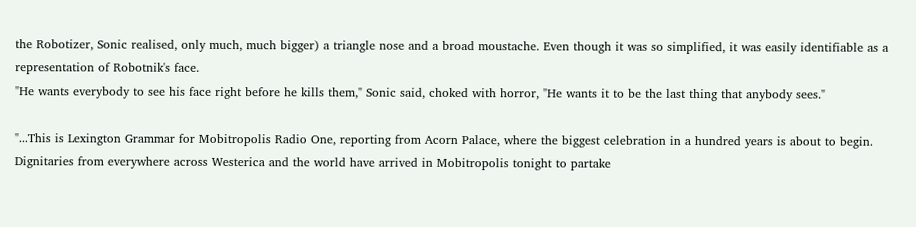the Robotizer, Sonic realised, only much, much bigger) a triangle nose and a broad moustache. Even though it was so simplified, it was easily identifiable as a representation of Robotnik's face.
"He wants everybody to see his face right before he kills them," Sonic said, choked with horror, "He wants it to be the last thing that anybody sees."

"...This is Lexington Grammar for Mobitropolis Radio One, reporting from Acorn Palace, where the biggest celebration in a hundred years is about to begin. Dignitaries from everywhere across Westerica and the world have arrived in Mobitropolis tonight to partake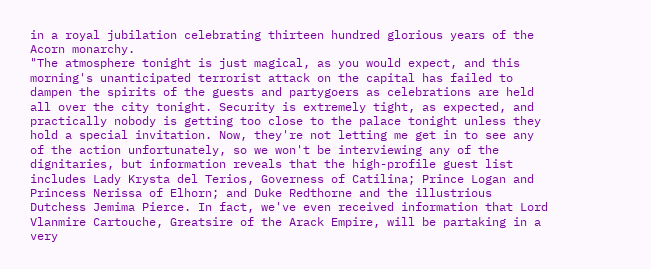in a royal jubilation celebrating thirteen hundred glorious years of the Acorn monarchy.
"The atmosphere tonight is just magical, as you would expect, and this morning's unanticipated terrorist attack on the capital has failed to dampen the spirits of the guests and partygoers as celebrations are held all over the city tonight. Security is extremely tight, as expected, and practically nobody is getting too close to the palace tonight unless they hold a special invitation. Now, they're not letting me get in to see any of the action unfortunately, so we won't be interviewing any of the dignitaries, but information reveals that the high-profile guest list includes Lady Krysta del Terios, Governess of Catilina; Prince Logan and Princess Nerissa of Elhorn; and Duke Redthorne and the illustrious Dutchess Jemima Pierce. In fact, we've even received information that Lord Vlanmire Cartouche, Greatsire of the Arack Empire, will be partaking in a very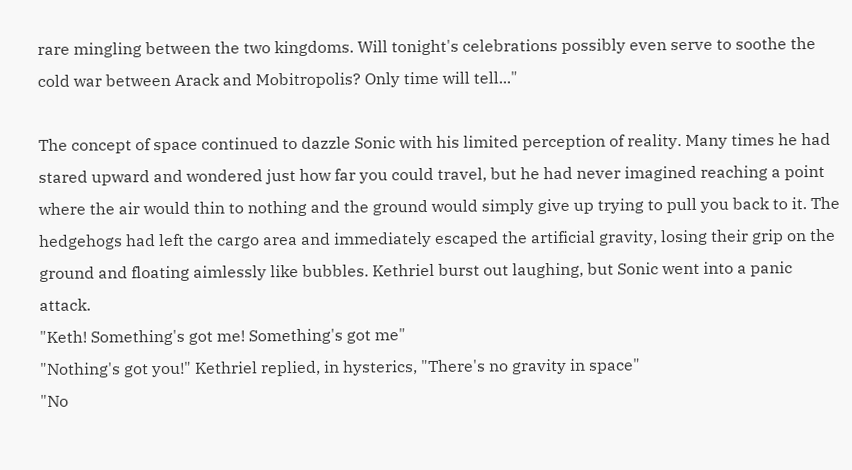rare mingling between the two kingdoms. Will tonight's celebrations possibly even serve to soothe the cold war between Arack and Mobitropolis? Only time will tell..."

The concept of space continued to dazzle Sonic with his limited perception of reality. Many times he had stared upward and wondered just how far you could travel, but he had never imagined reaching a point where the air would thin to nothing and the ground would simply give up trying to pull you back to it. The hedgehogs had left the cargo area and immediately escaped the artificial gravity, losing their grip on the ground and floating aimlessly like bubbles. Kethriel burst out laughing, but Sonic went into a panic attack.
"Keth! Something's got me! Something's got me"
"Nothing's got you!" Kethriel replied, in hysterics, "There's no gravity in space"
"No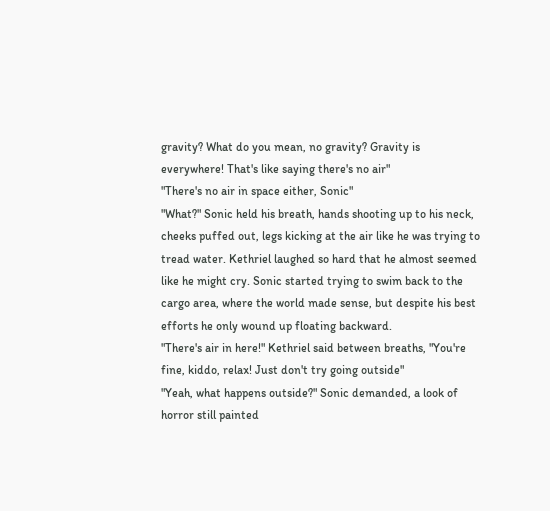gravity? What do you mean, no gravity? Gravity is everywhere! That's like saying there's no air"
"There's no air in space either, Sonic"
"What?" Sonic held his breath, hands shooting up to his neck, cheeks puffed out, legs kicking at the air like he was trying to tread water. Kethriel laughed so hard that he almost seemed like he might cry. Sonic started trying to swim back to the cargo area, where the world made sense, but despite his best efforts he only wound up floating backward.
"There's air in here!" Kethriel said between breaths, "You're fine, kiddo, relax! Just don't try going outside"
"Yeah, what happens outside?" Sonic demanded, a look of horror still painted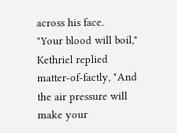across his face.
"Your blood will boil," Kethriel replied matter-of-factly, "And the air pressure will make your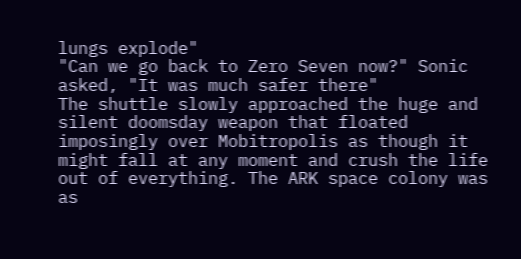lungs explode"
"Can we go back to Zero Seven now?" Sonic asked, "It was much safer there"
The shuttle slowly approached the huge and silent doomsday weapon that floated imposingly over Mobitropolis as though it might fall at any moment and crush the life out of everything. The ARK space colony was as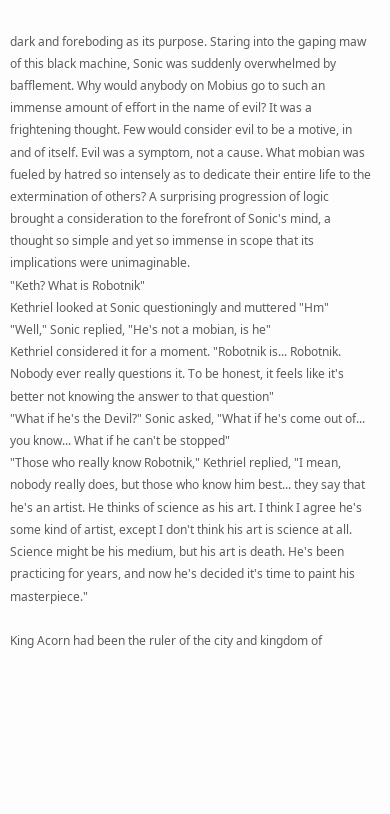dark and foreboding as its purpose. Staring into the gaping maw of this black machine, Sonic was suddenly overwhelmed by bafflement. Why would anybody on Mobius go to such an immense amount of effort in the name of evil? It was a frightening thought. Few would consider evil to be a motive, in and of itself. Evil was a symptom, not a cause. What mobian was fueled by hatred so intensely as to dedicate their entire life to the extermination of others? A surprising progression of logic brought a consideration to the forefront of Sonic's mind, a thought so simple and yet so immense in scope that its implications were unimaginable.
"Keth? What is Robotnik"
Kethriel looked at Sonic questioningly and muttered "Hm"
"Well," Sonic replied, "He's not a mobian, is he"
Kethriel considered it for a moment. "Robotnik is... Robotnik. Nobody ever really questions it. To be honest, it feels like it's better not knowing the answer to that question"
"What if he's the Devil?" Sonic asked, "What if he's come out of... you know... What if he can't be stopped"
"Those who really know Robotnik," Kethriel replied, "I mean, nobody really does, but those who know him best... they say that he's an artist. He thinks of science as his art. I think I agree he's some kind of artist, except I don't think his art is science at all. Science might be his medium, but his art is death. He's been practicing for years, and now he's decided it's time to paint his masterpiece."

King Acorn had been the ruler of the city and kingdom of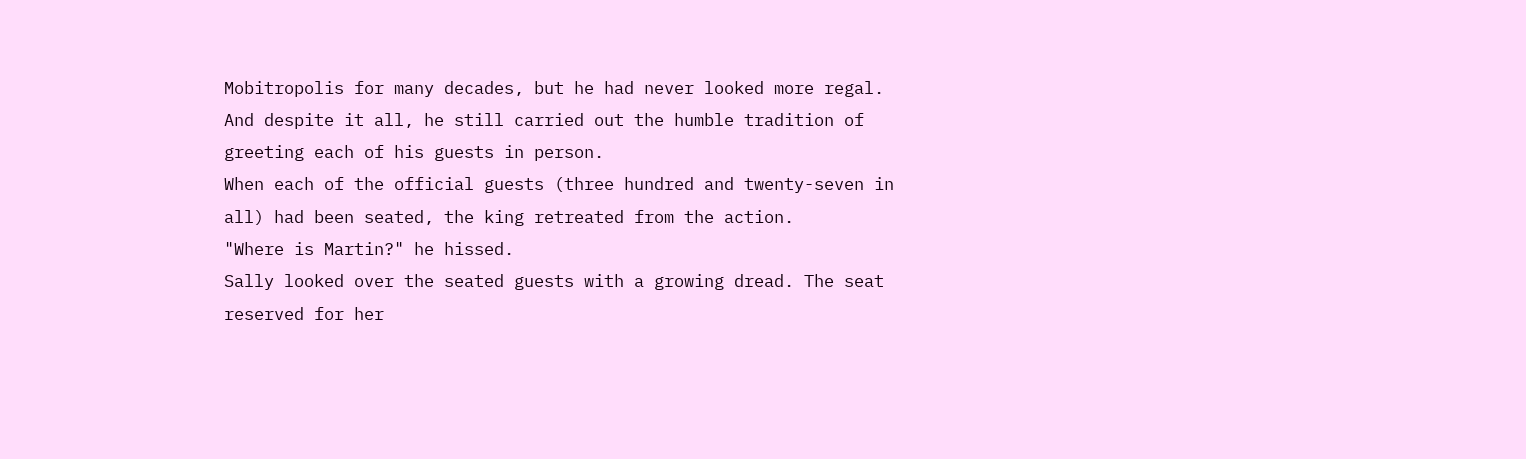Mobitropolis for many decades, but he had never looked more regal. And despite it all, he still carried out the humble tradition of greeting each of his guests in person.
When each of the official guests (three hundred and twenty-seven in all) had been seated, the king retreated from the action.
"Where is Martin?" he hissed.
Sally looked over the seated guests with a growing dread. The seat reserved for her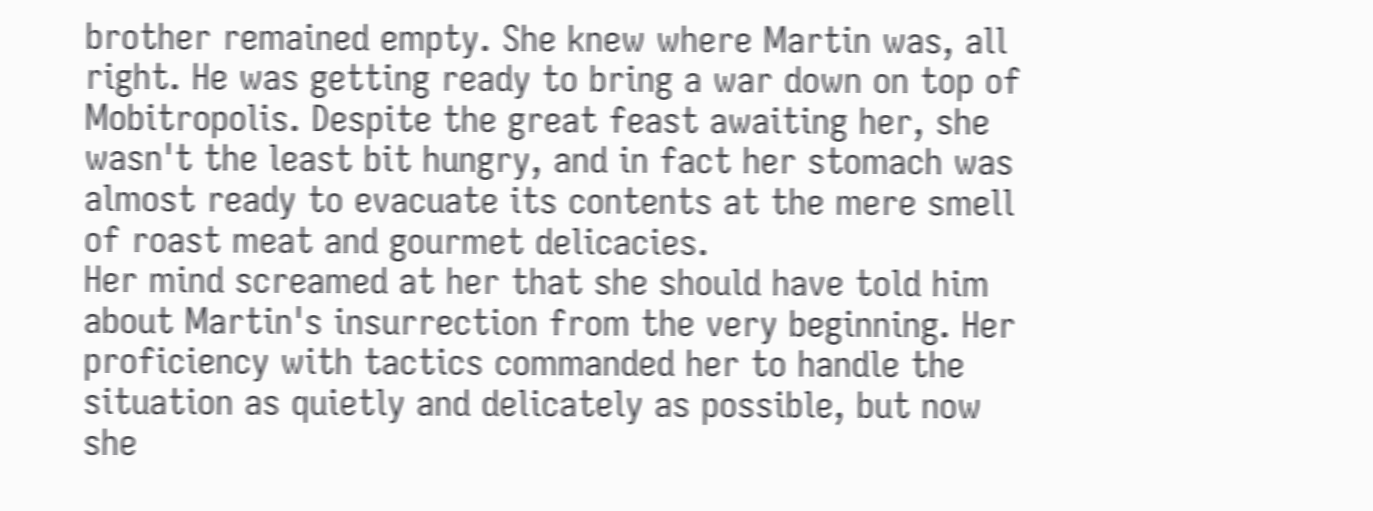brother remained empty. She knew where Martin was, all right. He was getting ready to bring a war down on top of Mobitropolis. Despite the great feast awaiting her, she wasn't the least bit hungry, and in fact her stomach was almost ready to evacuate its contents at the mere smell of roast meat and gourmet delicacies.
Her mind screamed at her that she should have told him about Martin's insurrection from the very beginning. Her proficiency with tactics commanded her to handle the situation as quietly and delicately as possible, but now she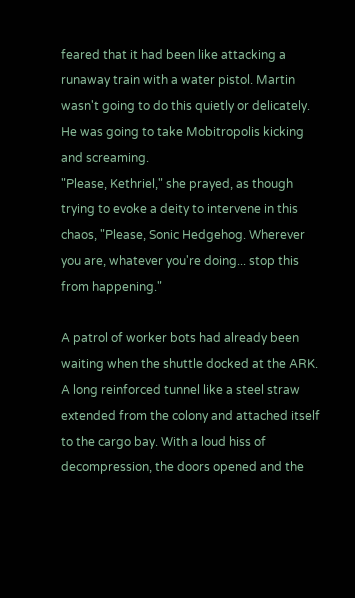feared that it had been like attacking a runaway train with a water pistol. Martin wasn't going to do this quietly or delicately. He was going to take Mobitropolis kicking and screaming.
"Please, Kethriel," she prayed, as though trying to evoke a deity to intervene in this chaos, "Please, Sonic Hedgehog. Wherever you are, whatever you're doing... stop this from happening."

A patrol of worker bots had already been waiting when the shuttle docked at the ARK. A long reinforced tunnel like a steel straw extended from the colony and attached itself to the cargo bay. With a loud hiss of decompression, the doors opened and the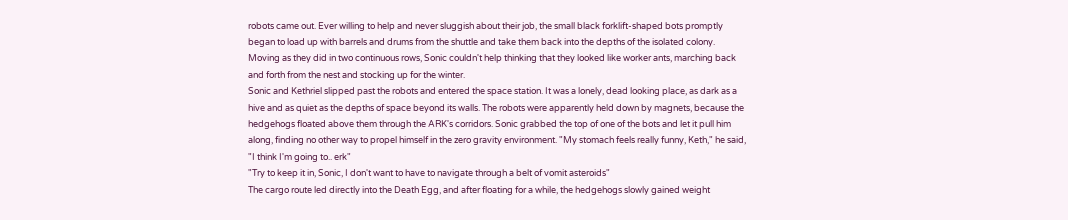robots came out. Ever willing to help and never sluggish about their job, the small black forklift-shaped bots promptly began to load up with barrels and drums from the shuttle and take them back into the depths of the isolated colony. Moving as they did in two continuous rows, Sonic couldn't help thinking that they looked like worker ants, marching back and forth from the nest and stocking up for the winter.
Sonic and Kethriel slipped past the robots and entered the space station. It was a lonely, dead looking place, as dark as a hive and as quiet as the depths of space beyond its walls. The robots were apparently held down by magnets, because the hedgehogs floated above them through the ARK's corridors. Sonic grabbed the top of one of the bots and let it pull him along, finding no other way to propel himself in the zero gravity environment. "My stomach feels really funny, Keth," he said, "I think I'm going to.. erk"
"Try to keep it in, Sonic, I don't want to have to navigate through a belt of vomit asteroids"
The cargo route led directly into the Death Egg, and after floating for a while, the hedgehogs slowly gained weight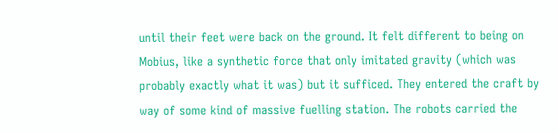until their feet were back on the ground. It felt different to being on Mobius, like a synthetic force that only imitated gravity (which was probably exactly what it was) but it sufficed. They entered the craft by way of some kind of massive fuelling station. The robots carried the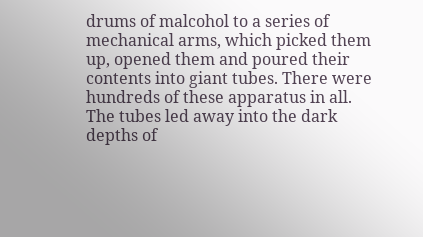drums of malcohol to a series of mechanical arms, which picked them up, opened them and poured their contents into giant tubes. There were hundreds of these apparatus in all. The tubes led away into the dark depths of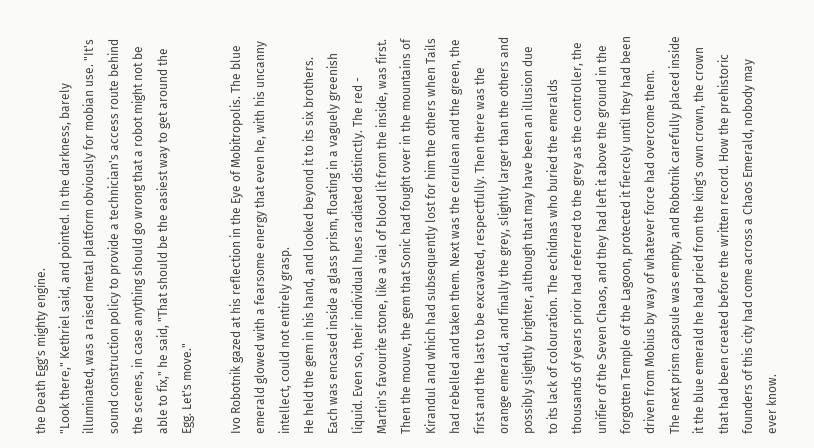the Death Egg's mighty engine.
"Look there," Kethriel said, and pointed. In the darkness, barely illuminated, was a raised metal platform obviously for mobian use. "It's sound construction policy to provide a technician's access route behind the scenes, in case anything should go wrong that a robot might not be able to fix," he said, "That should be the easiest way to get around the Egg. Let's move."

Ivo Robotnik gazed at his reflection in the Eye of Mobitropolis. The blue emerald glowed with a fearsome energy that even he, with his uncanny intellect, could not entirely grasp.
He held the gem in his hand, and looked beyond it to its six brothers. Each was encased inside a glass prism, floating in a vaguely greenish liquid. Even so, their individual hues radiated distinctly. The red - Martin's favourite stone, like a vial of blood lit from the inside, was first. Then the mouve, the gem that Sonic had fought over in the mountains of Kirandul and which had subsequently lost for him the others when Tails had rebelled and taken them. Next was the cerulean and the green, the first and the last to be excavated, respectfully. Then there was the orange emerald, and finally the grey, slightly larger than the others and possibly slightly brighter, although that may have been an illusion due to its lack of colouration. The echidnas who buried the emeralds thousands of years prior had referred to the grey as the controller, the unifier of the Seven Chaos, and they had left it above the ground in the forgotten Temple of the Lagoon, protected it fiercely until they had been driven from Mobius by way of whatever force had overcome them.
The next prism capsule was empty, and Robotnik carefully placed inside it the blue emerald he had pried from the king's own crown, the crown that had been created before the written record. How the prehistoric founders of this city had come across a Chaos Emerald, nobody may ever know.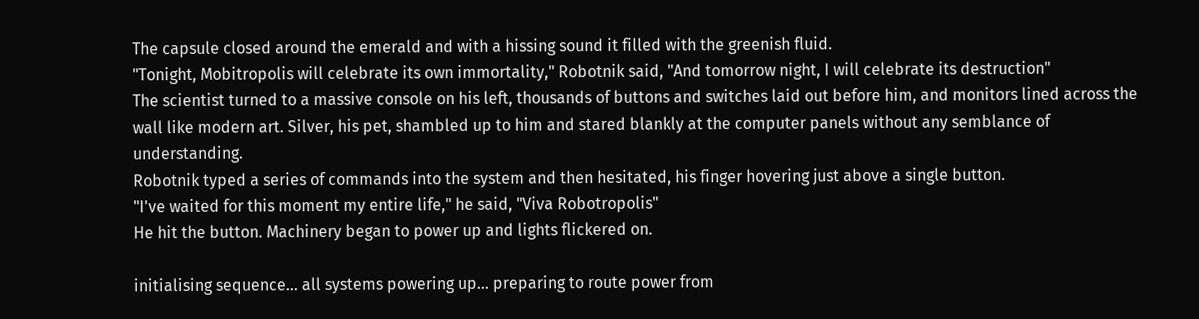The capsule closed around the emerald and with a hissing sound it filled with the greenish fluid.
"Tonight, Mobitropolis will celebrate its own immortality," Robotnik said, "And tomorrow night, I will celebrate its destruction"
The scientist turned to a massive console on his left, thousands of buttons and switches laid out before him, and monitors lined across the wall like modern art. Silver, his pet, shambled up to him and stared blankly at the computer panels without any semblance of understanding.
Robotnik typed a series of commands into the system and then hesitated, his finger hovering just above a single button.
"I've waited for this moment my entire life," he said, "Viva Robotropolis"
He hit the button. Machinery began to power up and lights flickered on.

initialising sequence... all systems powering up... preparing to route power from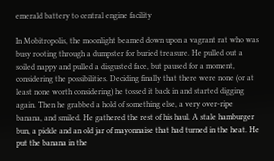emerald battery to central engine facility

In Mobitropolis, the moonlight beamed down upon a vagrant rat who was busy rooting through a dumpster for buried treasure. He pulled out a soiled nappy and pulled a disgusted face, but paused for a moment, considering the possibilities. Deciding finally that there were none (or at least none worth considering) he tossed it back in and started digging again. Then he grabbed a hold of something else, a very over-ripe banana, and smiled. He gathered the rest of his haul. A stale hamburger bun, a pickle and an old jar of mayonnaise that had turned in the heat. He put the banana in the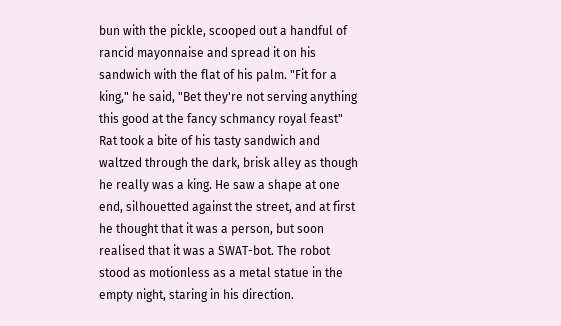bun with the pickle, scooped out a handful of rancid mayonnaise and spread it on his sandwich with the flat of his palm. "Fit for a king," he said, "Bet they're not serving anything this good at the fancy schmancy royal feast"
Rat took a bite of his tasty sandwich and waltzed through the dark, brisk alley as though he really was a king. He saw a shape at one end, silhouetted against the street, and at first he thought that it was a person, but soon realised that it was a SWAT-bot. The robot stood as motionless as a metal statue in the empty night, staring in his direction.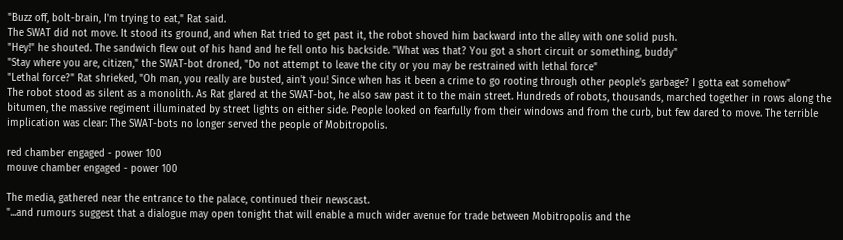"Buzz off, bolt-brain, I'm trying to eat," Rat said.
The SWAT did not move. It stood its ground, and when Rat tried to get past it, the robot shoved him backward into the alley with one solid push.
"Hey!" he shouted. The sandwich flew out of his hand and he fell onto his backside. "What was that? You got a short circuit or something, buddy"
"Stay where you are, citizen," the SWAT-bot droned, "Do not attempt to leave the city or you may be restrained with lethal force"
"Lethal force?" Rat shrieked, "Oh man, you really are busted, ain't you! Since when has it been a crime to go rooting through other people's garbage? I gotta eat somehow"
The robot stood as silent as a monolith. As Rat glared at the SWAT-bot, he also saw past it to the main street. Hundreds of robots, thousands, marched together in rows along the bitumen, the massive regiment illuminated by street lights on either side. People looked on fearfully from their windows and from the curb, but few dared to move. The terrible implication was clear: The SWAT-bots no longer served the people of Mobitropolis.

red chamber engaged - power 100
mouve chamber engaged - power 100

The media, gathered near the entrance to the palace, continued their newscast.
"...and rumours suggest that a dialogue may open tonight that will enable a much wider avenue for trade between Mobitropolis and the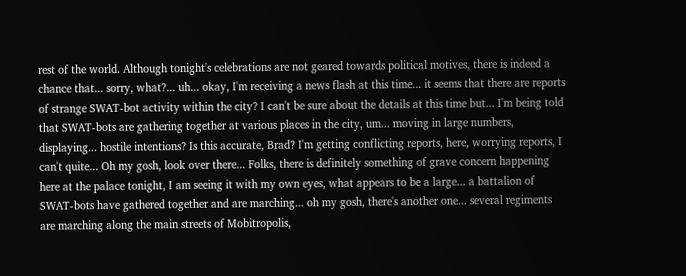rest of the world. Although tonight's celebrations are not geared towards political motives, there is indeed a chance that... sorry, what?... uh... okay, I'm receiving a news flash at this time... it seems that there are reports of strange SWAT-bot activity within the city? I can't be sure about the details at this time but... I'm being told that SWAT-bots are gathering together at various places in the city, um... moving in large numbers, displaying... hostile intentions? Is this accurate, Brad? I'm getting conflicting reports, here, worrying reports, I can't quite... Oh my gosh, look over there... Folks, there is definitely something of grave concern happening here at the palace tonight, I am seeing it with my own eyes, what appears to be a large... a battalion of SWAT-bots have gathered together and are marching... oh my gosh, there's another one... several regiments are marching along the main streets of Mobitropolis,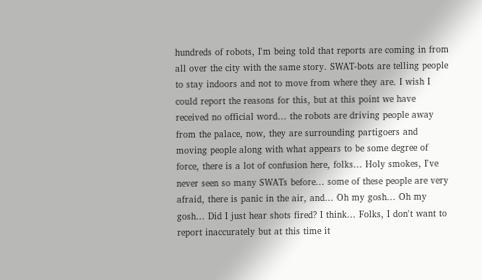hundreds of robots, I'm being told that reports are coming in from all over the city with the same story. SWAT-bots are telling people to stay indoors and not to move from where they are. I wish I could report the reasons for this, but at this point we have received no official word... the robots are driving people away from the palace, now, they are surrounding partigoers and moving people along with what appears to be some degree of force, there is a lot of confusion here, folks... Holy smokes, I've never seen so many SWATs before... some of these people are very afraid, there is panic in the air, and... Oh my gosh... Oh my gosh... Did I just hear shots fired? I think... Folks, I don't want to report inaccurately but at this time it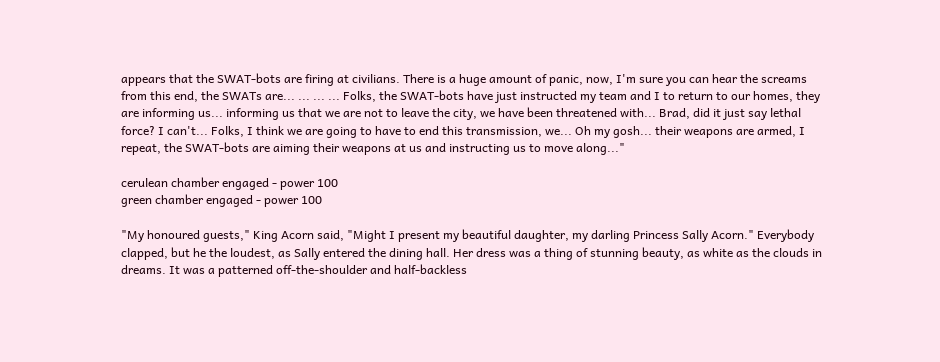appears that the SWAT-bots are firing at civilians. There is a huge amount of panic, now, I'm sure you can hear the screams from this end, the SWATs are... ... ... ... Folks, the SWAT-bots have just instructed my team and I to return to our homes, they are informing us... informing us that we are not to leave the city, we have been threatened with... Brad, did it just say lethal force? I can't... Folks, I think we are going to have to end this transmission, we... Oh my gosh... their weapons are armed, I repeat, the SWAT-bots are aiming their weapons at us and instructing us to move along..."

cerulean chamber engaged - power 100
green chamber engaged - power 100

"My honoured guests," King Acorn said, "Might I present my beautiful daughter, my darling Princess Sally Acorn." Everybody clapped, but he the loudest, as Sally entered the dining hall. Her dress was a thing of stunning beauty, as white as the clouds in dreams. It was a patterned off-the-shoulder and half-backless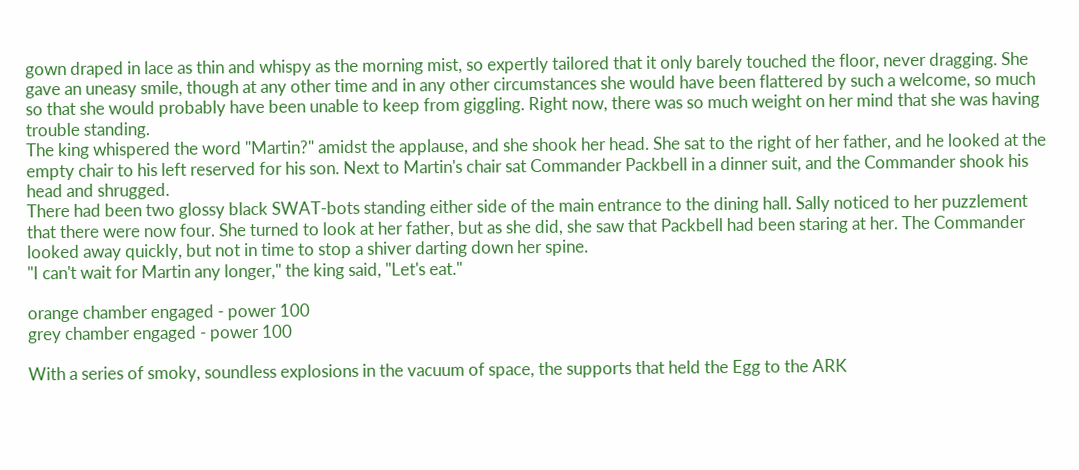gown draped in lace as thin and whispy as the morning mist, so expertly tailored that it only barely touched the floor, never dragging. She gave an uneasy smile, though at any other time and in any other circumstances she would have been flattered by such a welcome, so much so that she would probably have been unable to keep from giggling. Right now, there was so much weight on her mind that she was having trouble standing.
The king whispered the word "Martin?" amidst the applause, and she shook her head. She sat to the right of her father, and he looked at the empty chair to his left reserved for his son. Next to Martin's chair sat Commander Packbell in a dinner suit, and the Commander shook his head and shrugged.
There had been two glossy black SWAT-bots standing either side of the main entrance to the dining hall. Sally noticed to her puzzlement that there were now four. She turned to look at her father, but as she did, she saw that Packbell had been staring at her. The Commander looked away quickly, but not in time to stop a shiver darting down her spine.
"I can't wait for Martin any longer," the king said, "Let's eat."

orange chamber engaged - power 100
grey chamber engaged - power 100

With a series of smoky, soundless explosions in the vacuum of space, the supports that held the Egg to the ARK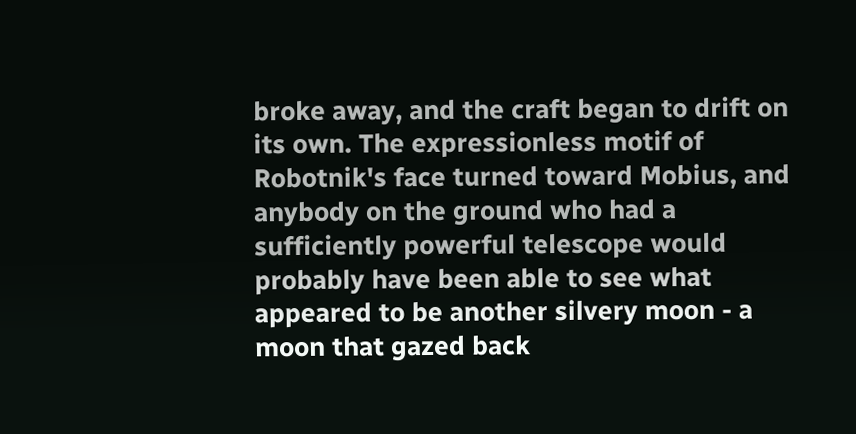broke away, and the craft began to drift on its own. The expressionless motif of Robotnik's face turned toward Mobius, and anybody on the ground who had a sufficiently powerful telescope would probably have been able to see what appeared to be another silvery moon - a moon that gazed back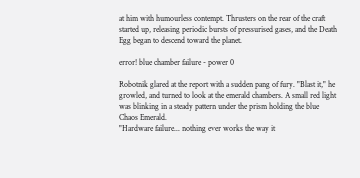at him with humourless contempt. Thrusters on the rear of the craft started up, releasing periodic bursts of pressurised gases, and the Death Egg began to descend toward the planet.

error! blue chamber failure - power 0

Robotnik glared at the report with a sudden pang of fury. "Blast it," he growled, and turned to look at the emerald chambers. A small red light was blinking in a steady pattern under the prism holding the blue Chaos Emerald.
"Hardware failure... nothing ever works the way it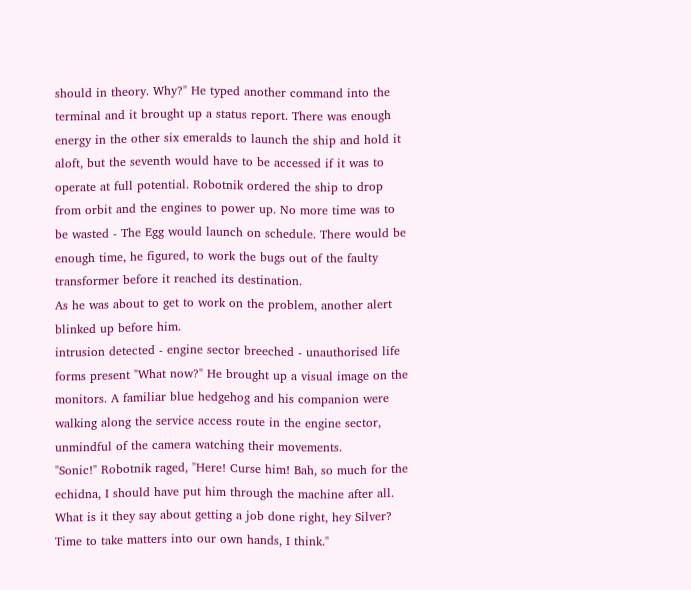should in theory. Why?" He typed another command into the terminal and it brought up a status report. There was enough energy in the other six emeralds to launch the ship and hold it aloft, but the seventh would have to be accessed if it was to operate at full potential. Robotnik ordered the ship to drop from orbit and the engines to power up. No more time was to be wasted - The Egg would launch on schedule. There would be enough time, he figured, to work the bugs out of the faulty transformer before it reached its destination.
As he was about to get to work on the problem, another alert blinked up before him.
intrusion detected - engine sector breeched - unauthorised life forms present "What now?" He brought up a visual image on the monitors. A familiar blue hedgehog and his companion were walking along the service access route in the engine sector, unmindful of the camera watching their movements.
"Sonic!" Robotnik raged, "Here! Curse him! Bah, so much for the echidna, I should have put him through the machine after all. What is it they say about getting a job done right, hey Silver? Time to take matters into our own hands, I think."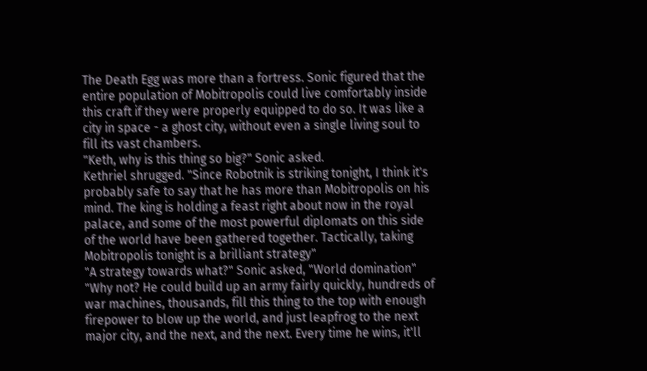The Death Egg was more than a fortress. Sonic figured that the entire population of Mobitropolis could live comfortably inside this craft if they were properly equipped to do so. It was like a city in space - a ghost city, without even a single living soul to fill its vast chambers.
"Keth, why is this thing so big?" Sonic asked.
Kethriel shrugged. "Since Robotnik is striking tonight, I think it's probably safe to say that he has more than Mobitropolis on his mind. The king is holding a feast right about now in the royal palace, and some of the most powerful diplomats on this side of the world have been gathered together. Tactically, taking Mobitropolis tonight is a brilliant strategy"
"A strategy towards what?" Sonic asked, "World domination"
"Why not? He could build up an army fairly quickly, hundreds of war machines, thousands, fill this thing to the top with enough firepower to blow up the world, and just leapfrog to the next major city, and the next, and the next. Every time he wins, it'll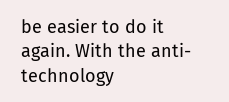be easier to do it again. With the anti-technology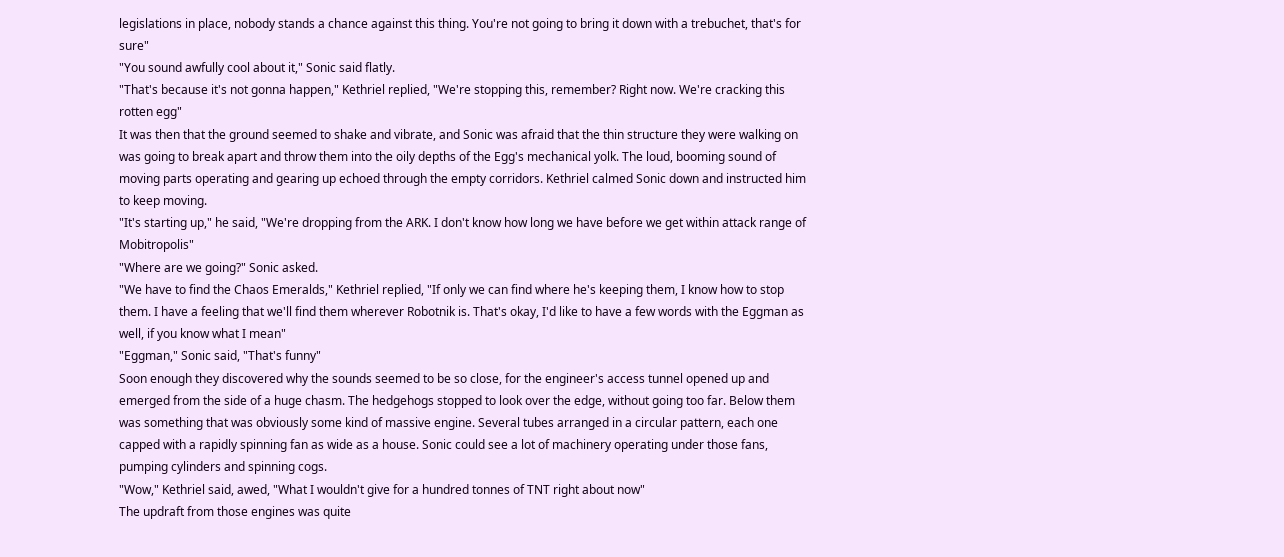legislations in place, nobody stands a chance against this thing. You're not going to bring it down with a trebuchet, that's for sure"
"You sound awfully cool about it," Sonic said flatly.
"That's because it's not gonna happen," Kethriel replied, "We're stopping this, remember? Right now. We're cracking this rotten egg"
It was then that the ground seemed to shake and vibrate, and Sonic was afraid that the thin structure they were walking on was going to break apart and throw them into the oily depths of the Egg's mechanical yolk. The loud, booming sound of moving parts operating and gearing up echoed through the empty corridors. Kethriel calmed Sonic down and instructed him to keep moving.
"It's starting up," he said, "We're dropping from the ARK. I don't know how long we have before we get within attack range of Mobitropolis"
"Where are we going?" Sonic asked.
"We have to find the Chaos Emeralds," Kethriel replied, "If only we can find where he's keeping them, I know how to stop them. I have a feeling that we'll find them wherever Robotnik is. That's okay, I'd like to have a few words with the Eggman as well, if you know what I mean"
"Eggman," Sonic said, "That's funny"
Soon enough they discovered why the sounds seemed to be so close, for the engineer's access tunnel opened up and emerged from the side of a huge chasm. The hedgehogs stopped to look over the edge, without going too far. Below them was something that was obviously some kind of massive engine. Several tubes arranged in a circular pattern, each one capped with a rapidly spinning fan as wide as a house. Sonic could see a lot of machinery operating under those fans, pumping cylinders and spinning cogs.
"Wow," Kethriel said, awed, "What I wouldn't give for a hundred tonnes of TNT right about now"
The updraft from those engines was quite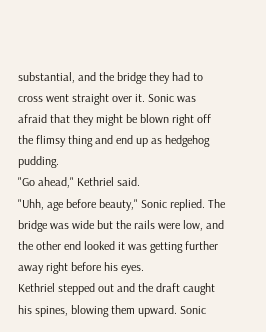substantial, and the bridge they had to cross went straight over it. Sonic was afraid that they might be blown right off the flimsy thing and end up as hedgehog pudding.
"Go ahead," Kethriel said.
"Uhh, age before beauty," Sonic replied. The bridge was wide but the rails were low, and the other end looked it was getting further away right before his eyes.
Kethriel stepped out and the draft caught his spines, blowing them upward. Sonic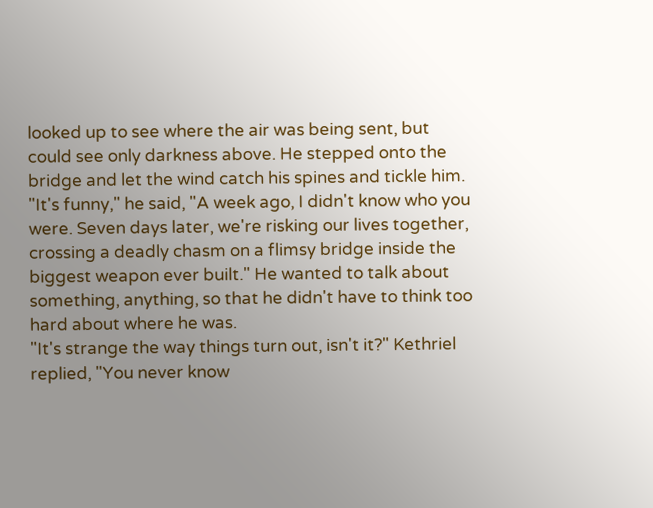looked up to see where the air was being sent, but could see only darkness above. He stepped onto the bridge and let the wind catch his spines and tickle him.
"It's funny," he said, "A week ago, I didn't know who you were. Seven days later, we're risking our lives together, crossing a deadly chasm on a flimsy bridge inside the biggest weapon ever built." He wanted to talk about something, anything, so that he didn't have to think too hard about where he was.
"It's strange the way things turn out, isn't it?" Kethriel replied, "You never know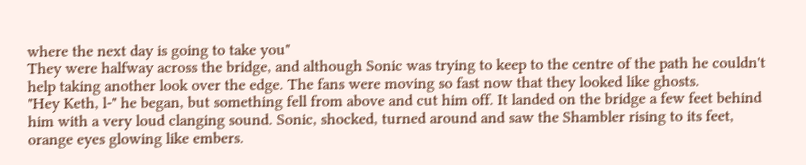where the next day is going to take you"
They were halfway across the bridge, and although Sonic was trying to keep to the centre of the path he couldn't help taking another look over the edge. The fans were moving so fast now that they looked like ghosts.
"Hey Keth, l-" he began, but something fell from above and cut him off. It landed on the bridge a few feet behind him with a very loud clanging sound. Sonic, shocked, turned around and saw the Shambler rising to its feet, orange eyes glowing like embers.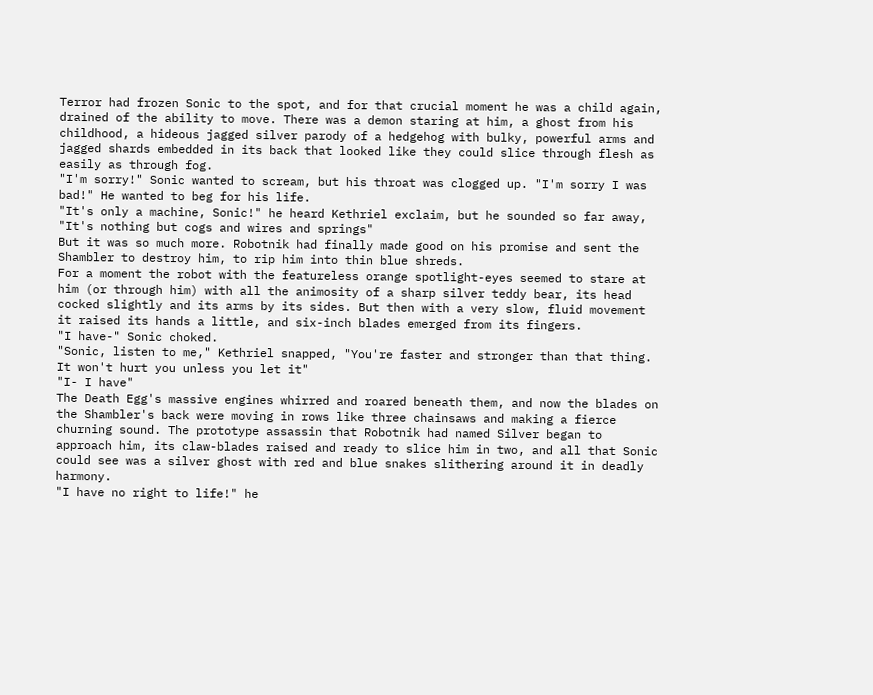Terror had frozen Sonic to the spot, and for that crucial moment he was a child again, drained of the ability to move. There was a demon staring at him, a ghost from his childhood, a hideous jagged silver parody of a hedgehog with bulky, powerful arms and jagged shards embedded in its back that looked like they could slice through flesh as easily as through fog.
"I'm sorry!" Sonic wanted to scream, but his throat was clogged up. "I'm sorry I was bad!" He wanted to beg for his life.
"It's only a machine, Sonic!" he heard Kethriel exclaim, but he sounded so far away, "It's nothing but cogs and wires and springs"
But it was so much more. Robotnik had finally made good on his promise and sent the Shambler to destroy him, to rip him into thin blue shreds.
For a moment the robot with the featureless orange spotlight-eyes seemed to stare at him (or through him) with all the animosity of a sharp silver teddy bear, its head cocked slightly and its arms by its sides. But then with a very slow, fluid movement it raised its hands a little, and six-inch blades emerged from its fingers.
"I have-" Sonic choked.
"Sonic, listen to me," Kethriel snapped, "You're faster and stronger than that thing. It won't hurt you unless you let it"
"I- I have"
The Death Egg's massive engines whirred and roared beneath them, and now the blades on the Shambler's back were moving in rows like three chainsaws and making a fierce churning sound. The prototype assassin that Robotnik had named Silver began to approach him, its claw-blades raised and ready to slice him in two, and all that Sonic could see was a silver ghost with red and blue snakes slithering around it in deadly harmony.
"I have no right to life!" he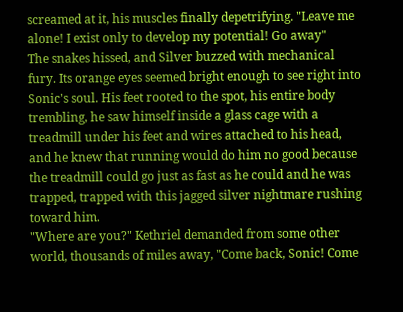screamed at it, his muscles finally depetrifying. "Leave me alone! I exist only to develop my potential! Go away"
The snakes hissed, and Silver buzzed with mechanical fury. Its orange eyes seemed bright enough to see right into Sonic's soul. His feet rooted to the spot, his entire body trembling, he saw himself inside a glass cage with a treadmill under his feet and wires attached to his head, and he knew that running would do him no good because the treadmill could go just as fast as he could and he was trapped, trapped with this jagged silver nightmare rushing toward him.
"Where are you?" Kethriel demanded from some other world, thousands of miles away, "Come back, Sonic! Come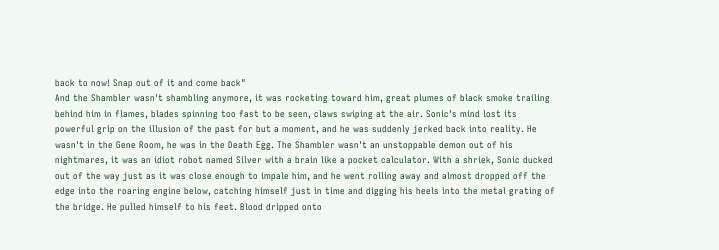back to now! Snap out of it and come back"
And the Shambler wasn't shambling anymore, it was rocketing toward him, great plumes of black smoke trailing behind him in flames, blades spinning too fast to be seen, claws swiping at the air. Sonic's mind lost its powerful grip on the illusion of the past for but a moment, and he was suddenly jerked back into reality. He wasn't in the Gene Room, he was in the Death Egg. The Shambler wasn't an unstoppable demon out of his nightmares, it was an idiot robot named Silver with a brain like a pocket calculator. With a shriek, Sonic ducked out of the way just as it was close enough to impale him, and he went rolling away and almost dropped off the edge into the roaring engine below, catching himself just in time and digging his heels into the metal grating of the bridge. He pulled himself to his feet. Blood dripped onto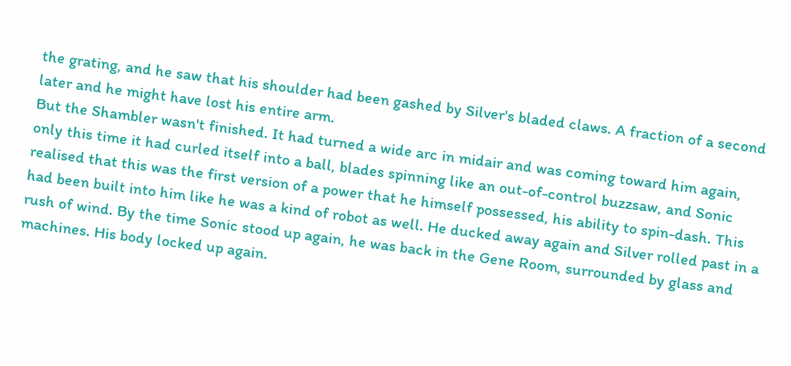the grating, and he saw that his shoulder had been gashed by Silver's bladed claws. A fraction of a second later and he might have lost his entire arm.
But the Shambler wasn't finished. It had turned a wide arc in midair and was coming toward him again, only this time it had curled itself into a ball, blades spinning like an out-of-control buzzsaw, and Sonic realised that this was the first version of a power that he himself possessed, his ability to spin-dash. This had been built into him like he was a kind of robot as well. He ducked away again and Silver rolled past in a rush of wind. By the time Sonic stood up again, he was back in the Gene Room, surrounded by glass and machines. His body locked up again.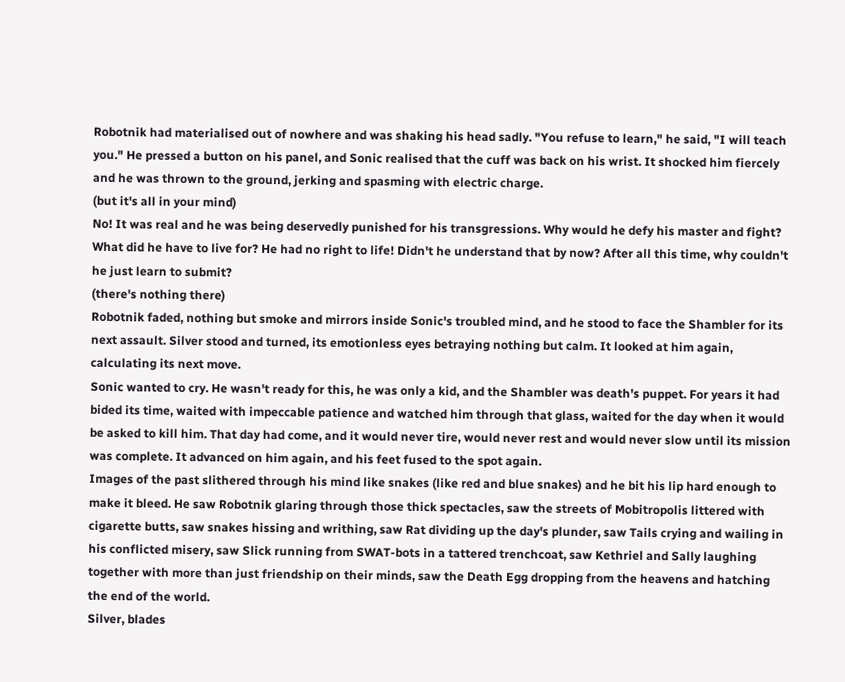Robotnik had materialised out of nowhere and was shaking his head sadly. "You refuse to learn," he said, "I will teach you." He pressed a button on his panel, and Sonic realised that the cuff was back on his wrist. It shocked him fiercely and he was thrown to the ground, jerking and spasming with electric charge.
(but it's all in your mind)
No! It was real and he was being deservedly punished for his transgressions. Why would he defy his master and fight? What did he have to live for? He had no right to life! Didn't he understand that by now? After all this time, why couldn't he just learn to submit?
(there's nothing there)
Robotnik faded, nothing but smoke and mirrors inside Sonic's troubled mind, and he stood to face the Shambler for its next assault. Silver stood and turned, its emotionless eyes betraying nothing but calm. It looked at him again, calculating its next move.
Sonic wanted to cry. He wasn't ready for this, he was only a kid, and the Shambler was death's puppet. For years it had bided its time, waited with impeccable patience and watched him through that glass, waited for the day when it would be asked to kill him. That day had come, and it would never tire, would never rest and would never slow until its mission was complete. It advanced on him again, and his feet fused to the spot again.
Images of the past slithered through his mind like snakes (like red and blue snakes) and he bit his lip hard enough to make it bleed. He saw Robotnik glaring through those thick spectacles, saw the streets of Mobitropolis littered with cigarette butts, saw snakes hissing and writhing, saw Rat dividing up the day's plunder, saw Tails crying and wailing in his conflicted misery, saw Slick running from SWAT-bots in a tattered trenchcoat, saw Kethriel and Sally laughing together with more than just friendship on their minds, saw the Death Egg dropping from the heavens and hatching the end of the world.
Silver, blades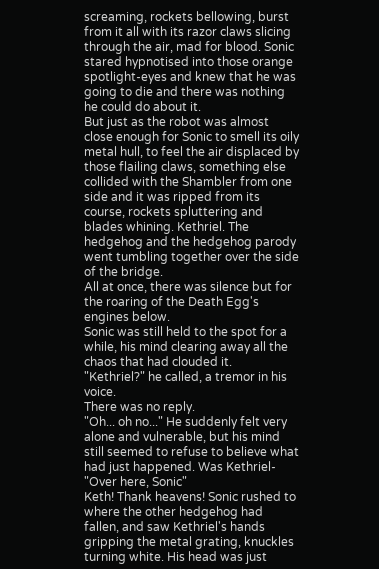screaming, rockets bellowing, burst from it all with its razor claws slicing through the air, mad for blood. Sonic stared hypnotised into those orange spotlight-eyes and knew that he was going to die and there was nothing he could do about it.
But just as the robot was almost close enough for Sonic to smell its oily metal hull, to feel the air displaced by those flailing claws, something else collided with the Shambler from one side and it was ripped from its course, rockets spluttering and blades whining. Kethriel. The hedgehog and the hedgehog parody went tumbling together over the side of the bridge.
All at once, there was silence but for the roaring of the Death Egg's engines below.
Sonic was still held to the spot for a while, his mind clearing away all the chaos that had clouded it.
"Kethriel?" he called, a tremor in his voice.
There was no reply.
"Oh... oh no..." He suddenly felt very alone and vulnerable, but his mind still seemed to refuse to believe what had just happened. Was Kethriel-
"Over here, Sonic"
Keth! Thank heavens! Sonic rushed to where the other hedgehog had fallen, and saw Kethriel's hands gripping the metal grating, knuckles turning white. His head was just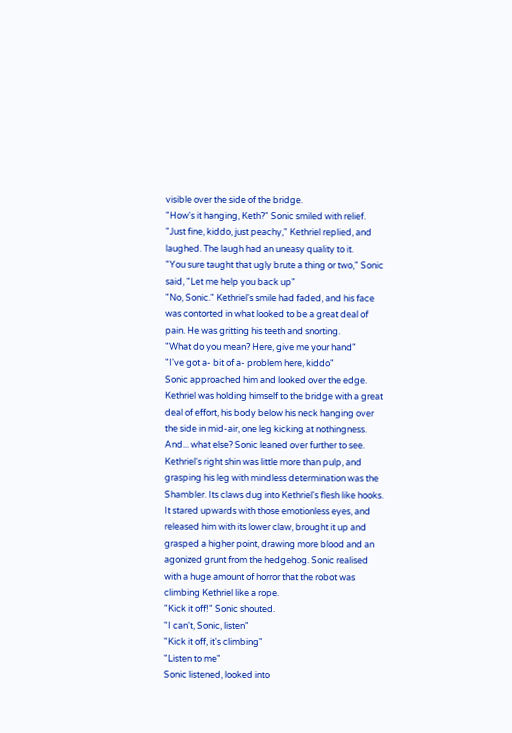visible over the side of the bridge.
"How's it hanging, Keth?" Sonic smiled with relief.
"Just fine, kiddo, just peachy," Kethriel replied, and laughed. The laugh had an uneasy quality to it.
"You sure taught that ugly brute a thing or two," Sonic said, "Let me help you back up"
"No, Sonic." Kethriel's smile had faded, and his face was contorted in what looked to be a great deal of pain. He was gritting his teeth and snorting.
"What do you mean? Here, give me your hand"
"I've got a- bit of a- problem here, kiddo"
Sonic approached him and looked over the edge. Kethriel was holding himself to the bridge with a great deal of effort, his body below his neck hanging over the side in mid-air, one leg kicking at nothingness. And... what else? Sonic leaned over further to see.
Kethriel's right shin was little more than pulp, and grasping his leg with mindless determination was the Shambler. Its claws dug into Kethriel's flesh like hooks. It stared upwards with those emotionless eyes, and released him with its lower claw, brought it up and grasped a higher point, drawing more blood and an agonized grunt from the hedgehog. Sonic realised with a huge amount of horror that the robot was climbing Kethriel like a rope.
"Kick it off!" Sonic shouted.
"I can't, Sonic, listen"
"Kick it off, it's climbing"
"Listen to me"
Sonic listened, looked into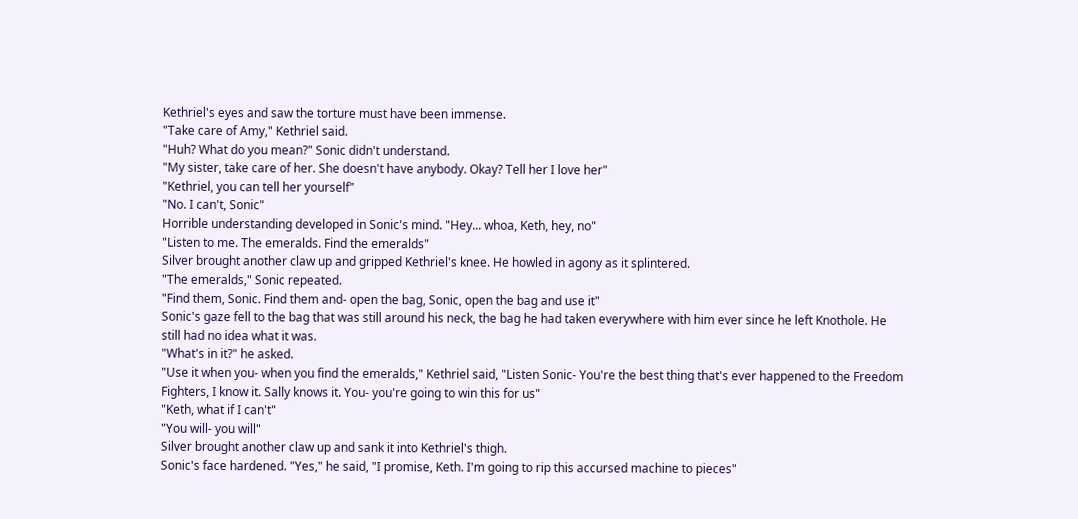Kethriel's eyes and saw the torture must have been immense.
"Take care of Amy," Kethriel said.
"Huh? What do you mean?" Sonic didn't understand.
"My sister, take care of her. She doesn't have anybody. Okay? Tell her I love her"
"Kethriel, you can tell her yourself"
"No. I can't, Sonic"
Horrible understanding developed in Sonic's mind. "Hey... whoa, Keth, hey, no"
"Listen to me. The emeralds. Find the emeralds"
Silver brought another claw up and gripped Kethriel's knee. He howled in agony as it splintered.
"The emeralds," Sonic repeated.
"Find them, Sonic. Find them and- open the bag, Sonic, open the bag and use it"
Sonic's gaze fell to the bag that was still around his neck, the bag he had taken everywhere with him ever since he left Knothole. He still had no idea what it was.
"What's in it?" he asked.
"Use it when you- when you find the emeralds," Kethriel said, "Listen Sonic- You're the best thing that's ever happened to the Freedom Fighters, I know it. Sally knows it. You- you're going to win this for us"
"Keth, what if I can't"
"You will- you will"
Silver brought another claw up and sank it into Kethriel's thigh.
Sonic's face hardened. "Yes," he said, "I promise, Keth. I'm going to rip this accursed machine to pieces"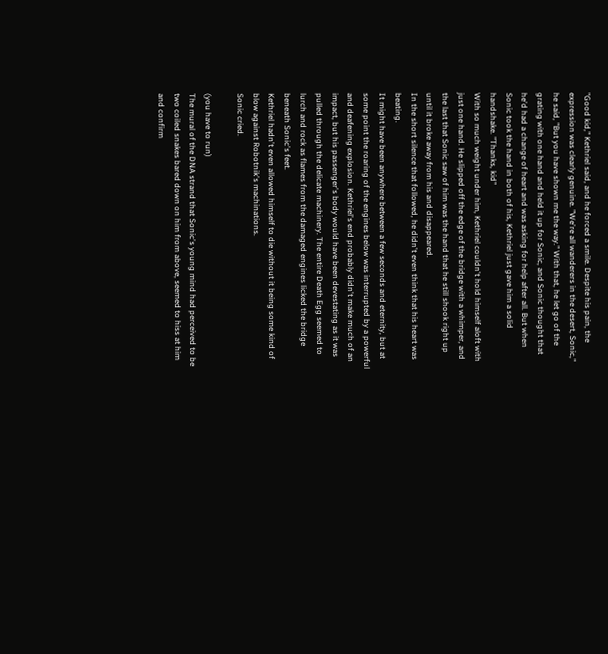"Good kid," Kethriel said, and he forced a smile. Despite his pain, the expression was clearly genuine. "We're all wanderers in the desert, Sonic," he said, "But you have shown me the way." With that, he let go of the grating with one hand and held it up for Sonic, and Sonic thought that he'd had a change of heart and was asking for help after all. But when Sonic took the hand in both of his, Kethriel just gave him a solid handshake. "Thanks, kid"
With so much weight under him, Kethriel couldn't hold himself aloft with just one hand. He slipped off the edge of the bridge with a whimper, and the last that Sonic saw of him was the hand that he still shook right up until it broke away from his and disappeared.
In the short silence that followed, he didn't even think that his heart was beating.
It might have been anywhere between a few seconds and eternity, but at some point the roaring of the engines below was interrupted by a powerful and deafening explosion. Kethriel's end probably didn't make much of an impact, but his passenger's body would have been devestating as it was pulled through the delicate machinery. The entire Death Egg seemed to lurch and rock as flames from the damaged engines licked the bridge beneath Sonic's feet.
Kethriel hadn't even allowed himself to die without it being some kind of blow against Robotnik's machinations.
Sonic cried.

(you have to run)
The mural of the DNA strand that Sonic's young mind had perceived to be two coiled snakes bared down on him from above, seemed to hiss at him and confirm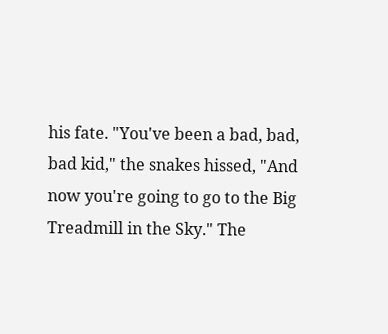his fate. "You've been a bad, bad, bad kid," the snakes hissed, "And now you're going to go to the Big Treadmill in the Sky." The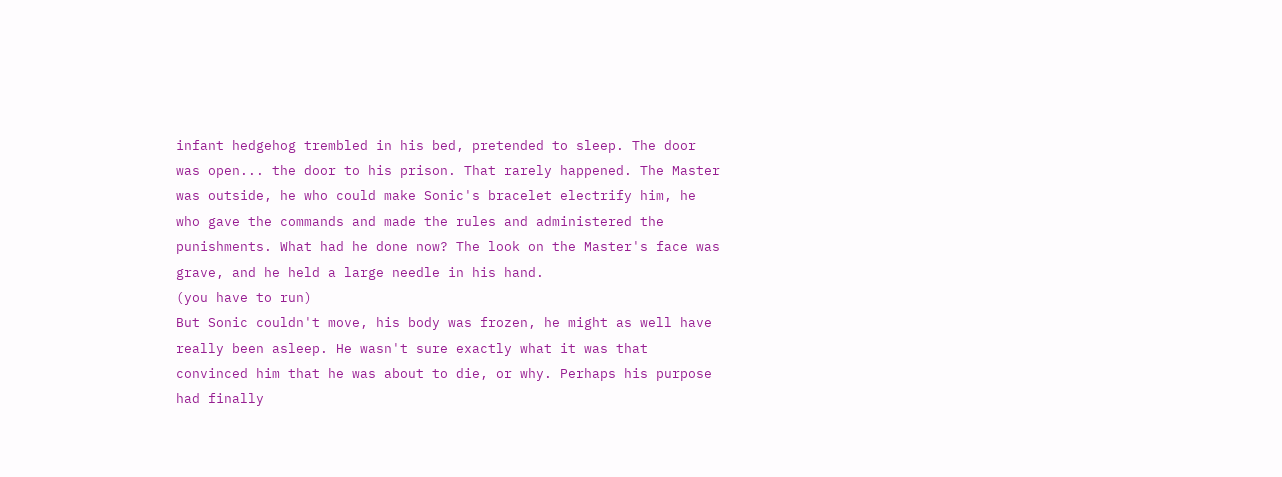infant hedgehog trembled in his bed, pretended to sleep. The door was open... the door to his prison. That rarely happened. The Master was outside, he who could make Sonic's bracelet electrify him, he who gave the commands and made the rules and administered the punishments. What had he done now? The look on the Master's face was grave, and he held a large needle in his hand.
(you have to run)
But Sonic couldn't move, his body was frozen, he might as well have really been asleep. He wasn't sure exactly what it was that convinced him that he was about to die, or why. Perhaps his purpose had finally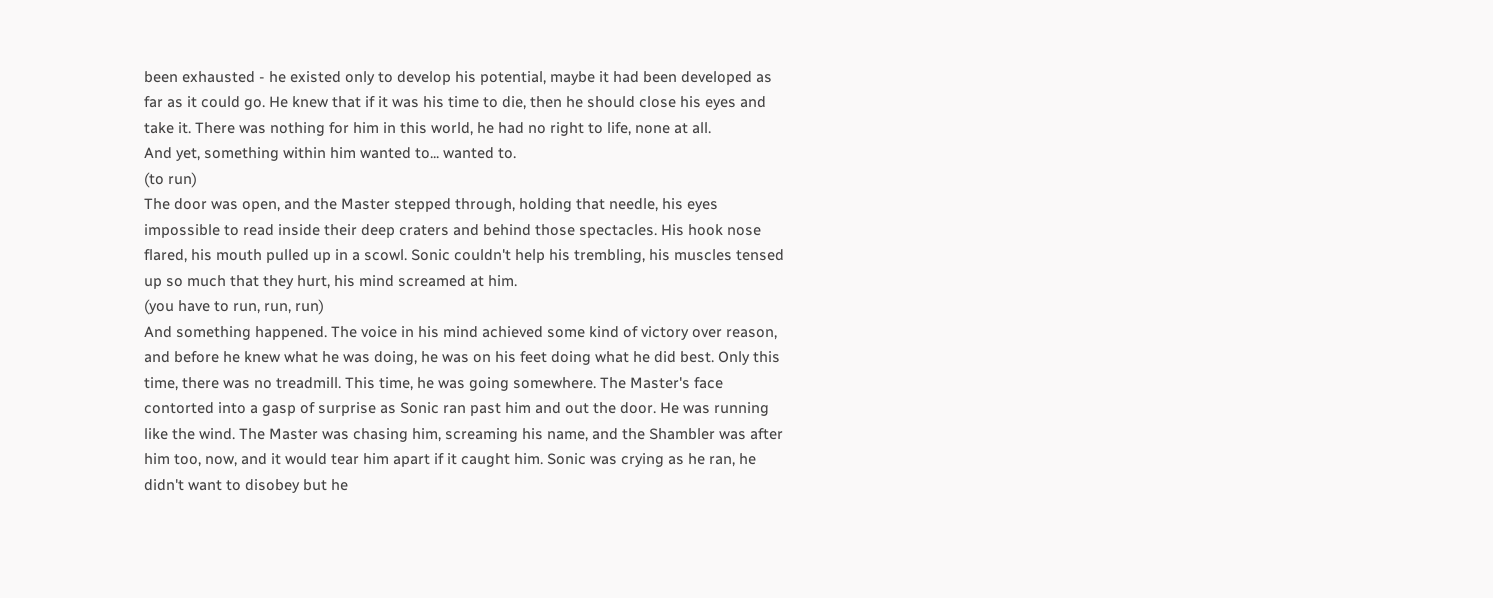been exhausted - he existed only to develop his potential, maybe it had been developed as far as it could go. He knew that if it was his time to die, then he should close his eyes and take it. There was nothing for him in this world, he had no right to life, none at all.
And yet, something within him wanted to... wanted to.
(to run)
The door was open, and the Master stepped through, holding that needle, his eyes impossible to read inside their deep craters and behind those spectacles. His hook nose flared, his mouth pulled up in a scowl. Sonic couldn't help his trembling, his muscles tensed up so much that they hurt, his mind screamed at him.
(you have to run, run, run)
And something happened. The voice in his mind achieved some kind of victory over reason, and before he knew what he was doing, he was on his feet doing what he did best. Only this time, there was no treadmill. This time, he was going somewhere. The Master's face contorted into a gasp of surprise as Sonic ran past him and out the door. He was running like the wind. The Master was chasing him, screaming his name, and the Shambler was after him too, now, and it would tear him apart if it caught him. Sonic was crying as he ran, he didn't want to disobey but he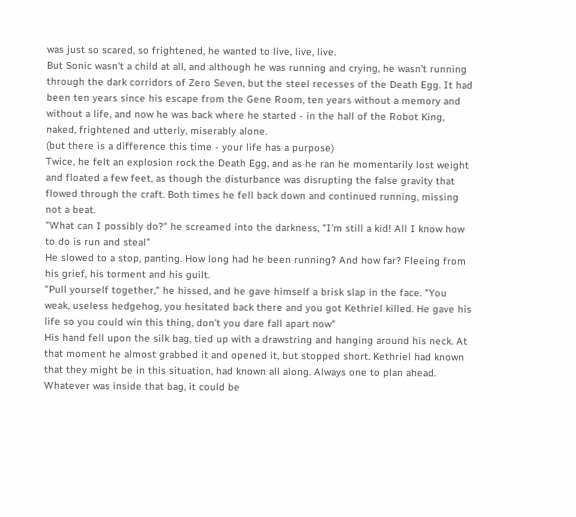was just so scared, so frightened, he wanted to live, live, live.
But Sonic wasn't a child at all, and although he was running and crying, he wasn't running through the dark corridors of Zero Seven, but the steel recesses of the Death Egg. It had been ten years since his escape from the Gene Room, ten years without a memory and without a life, and now he was back where he started - in the hall of the Robot King, naked, frightened and utterly, miserably alone.
(but there is a difference this time - your life has a purpose)
Twice, he felt an explosion rock the Death Egg, and as he ran he momentarily lost weight and floated a few feet, as though the disturbance was disrupting the false gravity that flowed through the craft. Both times he fell back down and continued running, missing not a beat.
"What can I possibly do?" he screamed into the darkness, "I'm still a kid! All I know how to do is run and steal"
He slowed to a stop, panting. How long had he been running? And how far? Fleeing from his grief, his torment and his guilt.
"Pull yourself together," he hissed, and he gave himself a brisk slap in the face. "You weak, useless hedgehog, you hesitated back there and you got Kethriel killed. He gave his life so you could win this thing, don't you dare fall apart now"
His hand fell upon the silk bag, tied up with a drawstring and hanging around his neck. At that moment he almost grabbed it and opened it, but stopped short. Kethriel had known that they might be in this situation, had known all along. Always one to plan ahead. Whatever was inside that bag, it could be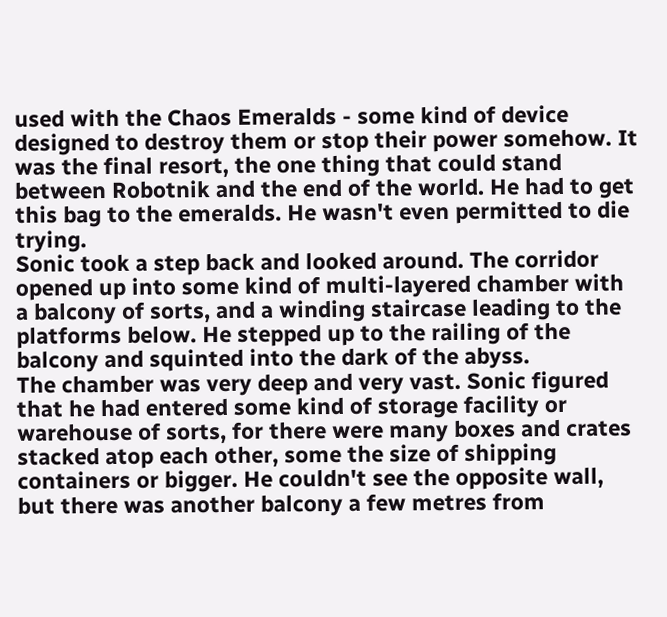used with the Chaos Emeralds - some kind of device designed to destroy them or stop their power somehow. It was the final resort, the one thing that could stand between Robotnik and the end of the world. He had to get this bag to the emeralds. He wasn't even permitted to die trying.
Sonic took a step back and looked around. The corridor opened up into some kind of multi-layered chamber with a balcony of sorts, and a winding staircase leading to the platforms below. He stepped up to the railing of the balcony and squinted into the dark of the abyss.
The chamber was very deep and very vast. Sonic figured that he had entered some kind of storage facility or warehouse of sorts, for there were many boxes and crates stacked atop each other, some the size of shipping containers or bigger. He couldn't see the opposite wall, but there was another balcony a few metres from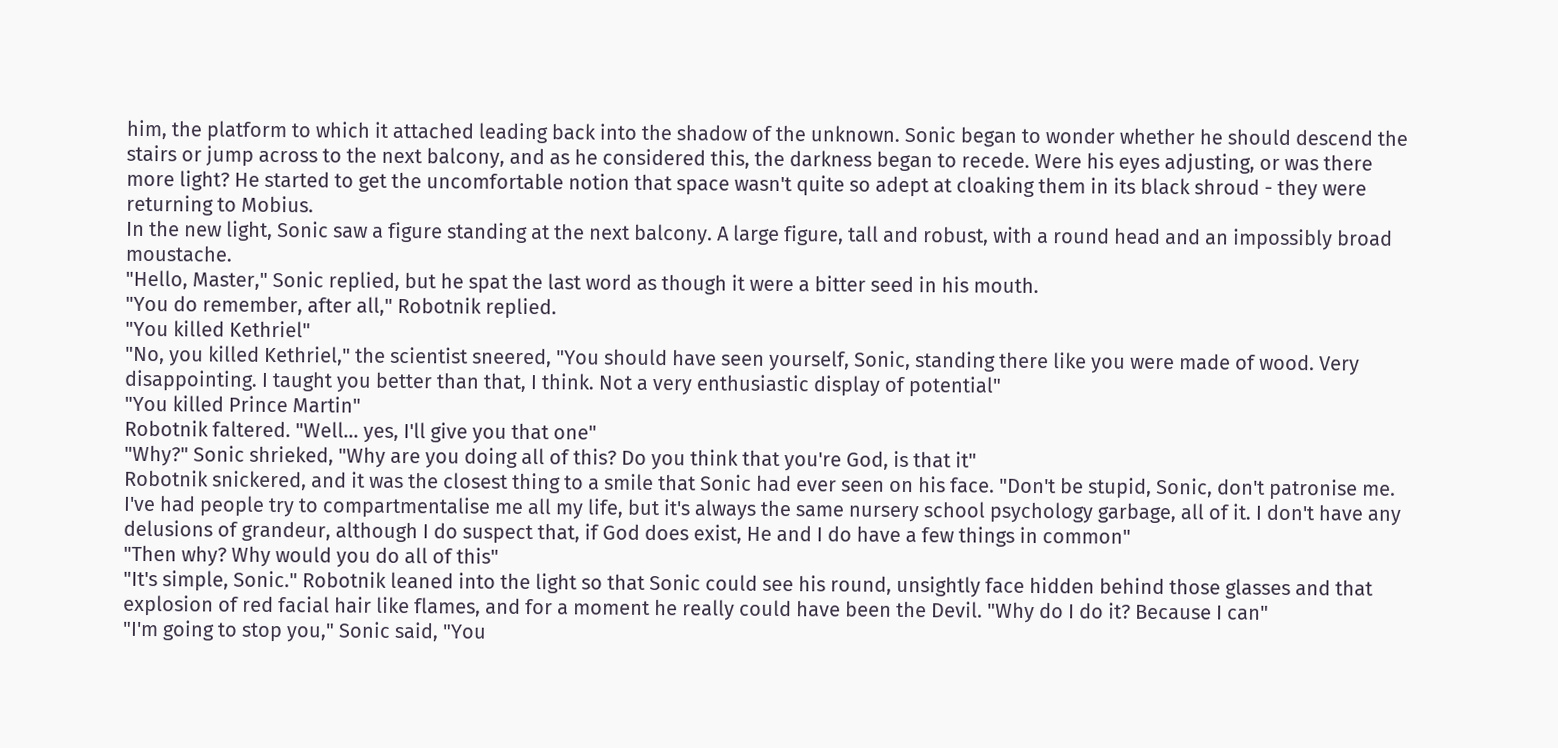him, the platform to which it attached leading back into the shadow of the unknown. Sonic began to wonder whether he should descend the stairs or jump across to the next balcony, and as he considered this, the darkness began to recede. Were his eyes adjusting, or was there more light? He started to get the uncomfortable notion that space wasn't quite so adept at cloaking them in its black shroud - they were returning to Mobius.
In the new light, Sonic saw a figure standing at the next balcony. A large figure, tall and robust, with a round head and an impossibly broad moustache.
"Hello, Master," Sonic replied, but he spat the last word as though it were a bitter seed in his mouth.
"You do remember, after all," Robotnik replied.
"You killed Kethriel"
"No, you killed Kethriel," the scientist sneered, "You should have seen yourself, Sonic, standing there like you were made of wood. Very disappointing. I taught you better than that, I think. Not a very enthusiastic display of potential"
"You killed Prince Martin"
Robotnik faltered. "Well... yes, I'll give you that one"
"Why?" Sonic shrieked, "Why are you doing all of this? Do you think that you're God, is that it"
Robotnik snickered, and it was the closest thing to a smile that Sonic had ever seen on his face. "Don't be stupid, Sonic, don't patronise me. I've had people try to compartmentalise me all my life, but it's always the same nursery school psychology garbage, all of it. I don't have any delusions of grandeur, although I do suspect that, if God does exist, He and I do have a few things in common"
"Then why? Why would you do all of this"
"It's simple, Sonic." Robotnik leaned into the light so that Sonic could see his round, unsightly face hidden behind those glasses and that explosion of red facial hair like flames, and for a moment he really could have been the Devil. "Why do I do it? Because I can"
"I'm going to stop you," Sonic said, "You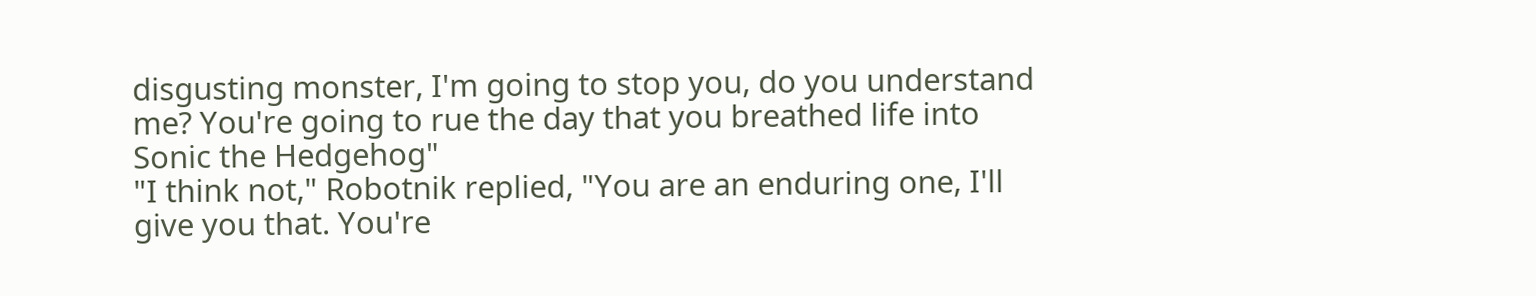disgusting monster, I'm going to stop you, do you understand me? You're going to rue the day that you breathed life into Sonic the Hedgehog"
"I think not," Robotnik replied, "You are an enduring one, I'll give you that. You're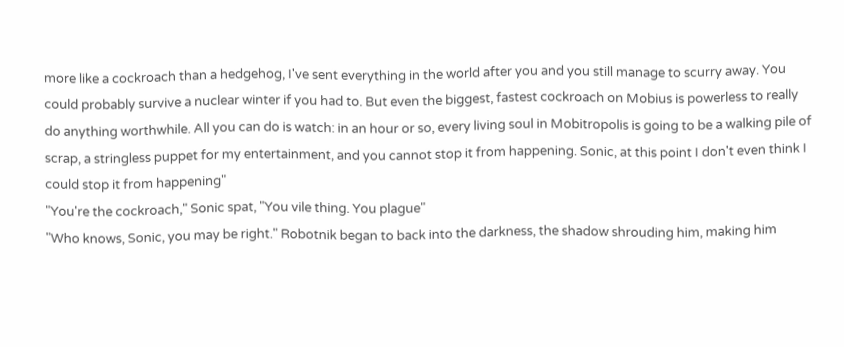more like a cockroach than a hedgehog, I've sent everything in the world after you and you still manage to scurry away. You could probably survive a nuclear winter if you had to. But even the biggest, fastest cockroach on Mobius is powerless to really do anything worthwhile. All you can do is watch: in an hour or so, every living soul in Mobitropolis is going to be a walking pile of scrap, a stringless puppet for my entertainment, and you cannot stop it from happening. Sonic, at this point I don't even think I could stop it from happening"
"You're the cockroach," Sonic spat, "You vile thing. You plague"
"Who knows, Sonic, you may be right." Robotnik began to back into the darkness, the shadow shrouding him, making him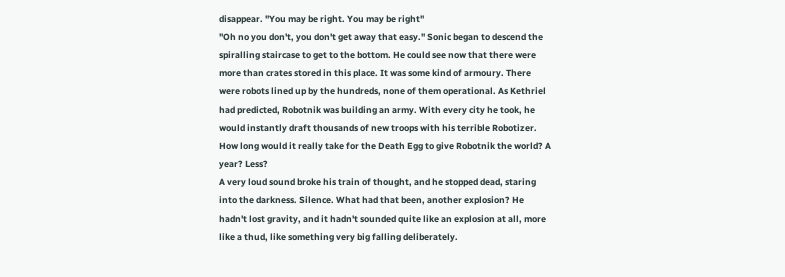disappear. "You may be right. You may be right"
"Oh no you don't, you don't get away that easy." Sonic began to descend the spiralling staircase to get to the bottom. He could see now that there were more than crates stored in this place. It was some kind of armoury. There were robots lined up by the hundreds, none of them operational. As Kethriel had predicted, Robotnik was building an army. With every city he took, he would instantly draft thousands of new troops with his terrible Robotizer. How long would it really take for the Death Egg to give Robotnik the world? A year? Less?
A very loud sound broke his train of thought, and he stopped dead, staring into the darkness. Silence. What had that been, another explosion? He hadn't lost gravity, and it hadn't sounded quite like an explosion at all, more like a thud, like something very big falling deliberately.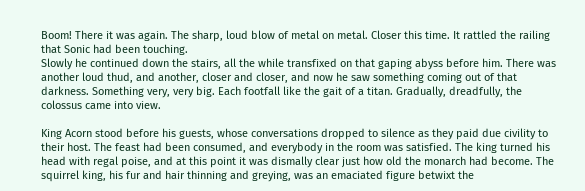Boom! There it was again. The sharp, loud blow of metal on metal. Closer this time. It rattled the railing that Sonic had been touching.
Slowly he continued down the stairs, all the while transfixed on that gaping abyss before him. There was another loud thud, and another, closer and closer, and now he saw something coming out of that darkness. Something very, very big. Each footfall like the gait of a titan. Gradually, dreadfully, the colossus came into view.

King Acorn stood before his guests, whose conversations dropped to silence as they paid due civility to their host. The feast had been consumed, and everybody in the room was satisfied. The king turned his head with regal poise, and at this point it was dismally clear just how old the monarch had become. The squirrel king, his fur and hair thinning and greying, was an emaciated figure betwixt the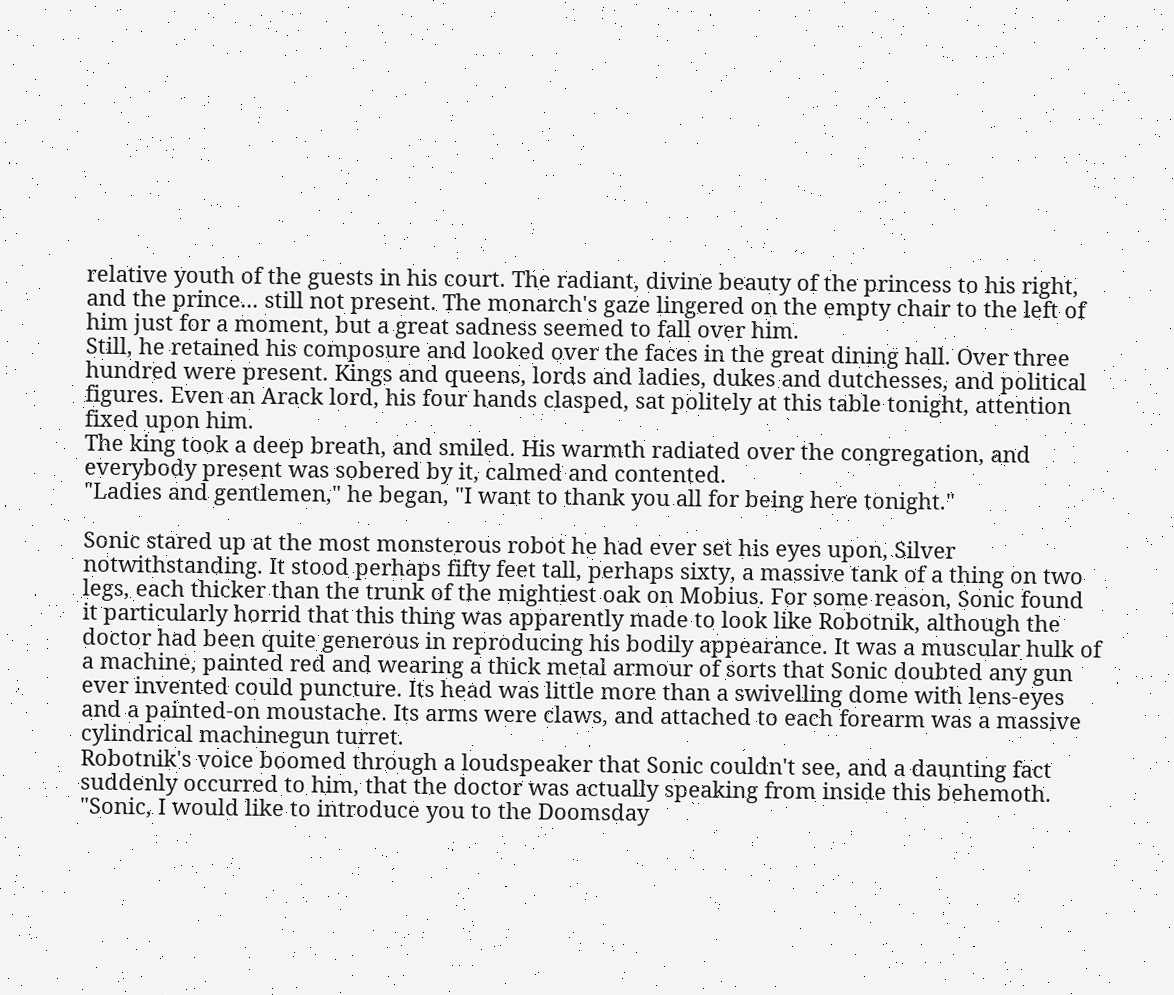relative youth of the guests in his court. The radiant, divine beauty of the princess to his right, and the prince... still not present. The monarch's gaze lingered on the empty chair to the left of him just for a moment, but a great sadness seemed to fall over him.
Still, he retained his composure and looked over the faces in the great dining hall. Over three hundred were present. Kings and queens, lords and ladies, dukes and dutchesses, and political figures. Even an Arack lord, his four hands clasped, sat politely at this table tonight, attention fixed upon him.
The king took a deep breath, and smiled. His warmth radiated over the congregation, and everybody present was sobered by it, calmed and contented.
"Ladies and gentlemen," he began, "I want to thank you all for being here tonight."

Sonic stared up at the most monsterous robot he had ever set his eyes upon, Silver notwithstanding. It stood perhaps fifty feet tall, perhaps sixty, a massive tank of a thing on two legs, each thicker than the trunk of the mightiest oak on Mobius. For some reason, Sonic found it particularly horrid that this thing was apparently made to look like Robotnik, although the doctor had been quite generous in reproducing his bodily appearance. It was a muscular hulk of a machine, painted red and wearing a thick metal armour of sorts that Sonic doubted any gun ever invented could puncture. Its head was little more than a swivelling dome with lens-eyes and a painted-on moustache. Its arms were claws, and attached to each forearm was a massive cylindrical machinegun turret.
Robotnik's voice boomed through a loudspeaker that Sonic couldn't see, and a daunting fact suddenly occurred to him, that the doctor was actually speaking from inside this behemoth.
"Sonic, I would like to introduce you to the Doomsday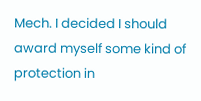Mech. I decided I should award myself some kind of protection in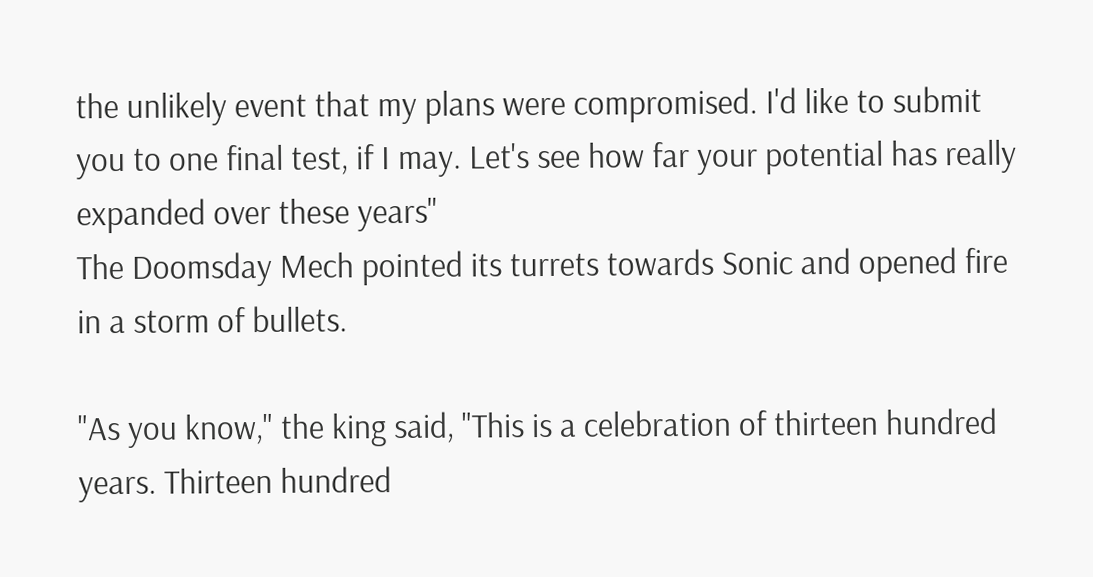the unlikely event that my plans were compromised. I'd like to submit you to one final test, if I may. Let's see how far your potential has really expanded over these years"
The Doomsday Mech pointed its turrets towards Sonic and opened fire in a storm of bullets.

"As you know," the king said, "This is a celebration of thirteen hundred years. Thirteen hundred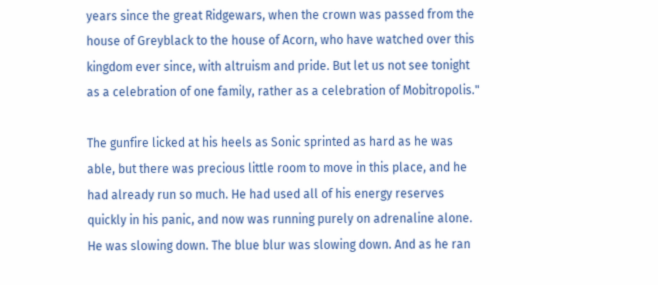years since the great Ridgewars, when the crown was passed from the house of Greyblack to the house of Acorn, who have watched over this kingdom ever since, with altruism and pride. But let us not see tonight as a celebration of one family, rather as a celebration of Mobitropolis."

The gunfire licked at his heels as Sonic sprinted as hard as he was able, but there was precious little room to move in this place, and he had already run so much. He had used all of his energy reserves quickly in his panic, and now was running purely on adrenaline alone. He was slowing down. The blue blur was slowing down. And as he ran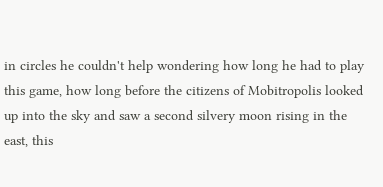in circles he couldn't help wondering how long he had to play this game, how long before the citizens of Mobitropolis looked up into the sky and saw a second silvery moon rising in the east, this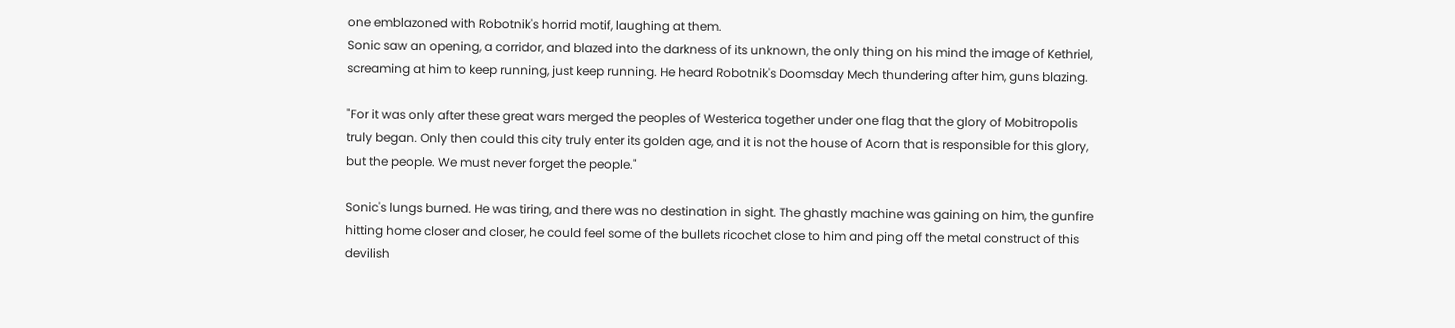one emblazoned with Robotnik's horrid motif, laughing at them.
Sonic saw an opening, a corridor, and blazed into the darkness of its unknown, the only thing on his mind the image of Kethriel, screaming at him to keep running, just keep running. He heard Robotnik's Doomsday Mech thundering after him, guns blazing.

"For it was only after these great wars merged the peoples of Westerica together under one flag that the glory of Mobitropolis truly began. Only then could this city truly enter its golden age, and it is not the house of Acorn that is responsible for this glory, but the people. We must never forget the people."

Sonic's lungs burned. He was tiring, and there was no destination in sight. The ghastly machine was gaining on him, the gunfire hitting home closer and closer, he could feel some of the bullets ricochet close to him and ping off the metal construct of this devilish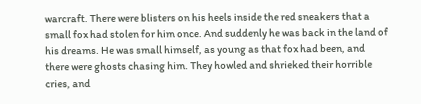warcraft. There were blisters on his heels inside the red sneakers that a small fox had stolen for him once. And suddenly he was back in the land of his dreams. He was small himself, as young as that fox had been, and there were ghosts chasing him. They howled and shrieked their horrible cries, and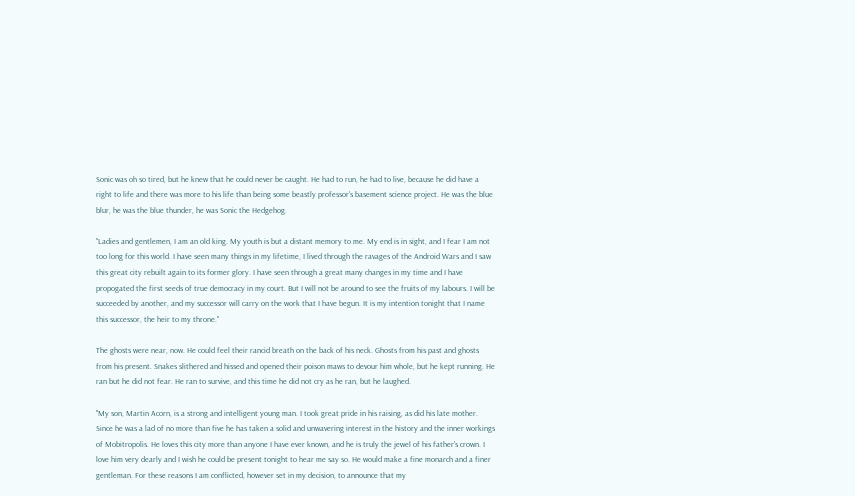Sonic was oh so tired, but he knew that he could never be caught. He had to run, he had to live, because he did have a right to life and there was more to his life than being some beastly professor's basement science project. He was the blue blur, he was the blue thunder, he was Sonic the Hedgehog.

"Ladies and gentlemen, I am an old king. My youth is but a distant memory to me. My end is in sight, and I fear I am not too long for this world. I have seen many things in my lifetime, I lived through the ravages of the Android Wars and I saw this great city rebuilt again to its former glory. I have seen through a great many changes in my time and I have propogated the first seeds of true democracy in my court. But I will not be around to see the fruits of my labours. I will be succeeded by another, and my successor will carry on the work that I have begun. It is my intention tonight that I name this successor, the heir to my throne."

The ghosts were near, now. He could feel their rancid breath on the back of his neck. Ghosts from his past and ghosts from his present. Snakes slithered and hissed and opened their poison maws to devour him whole, but he kept running. He ran but he did not fear. He ran to survive, and this time he did not cry as he ran, but he laughed.

"My son, Martin Acorn, is a strong and intelligent young man. I took great pride in his raising, as did his late mother. Since he was a lad of no more than five he has taken a solid and unwavering interest in the history and the inner workings of Mobitropolis. He loves this city more than anyone I have ever known, and he is truly the jewel of his father's crown. I love him very dearly and I wish he could be present tonight to hear me say so. He would make a fine monarch and a finer gentleman. For these reasons I am conflicted, however set in my decision, to announce that my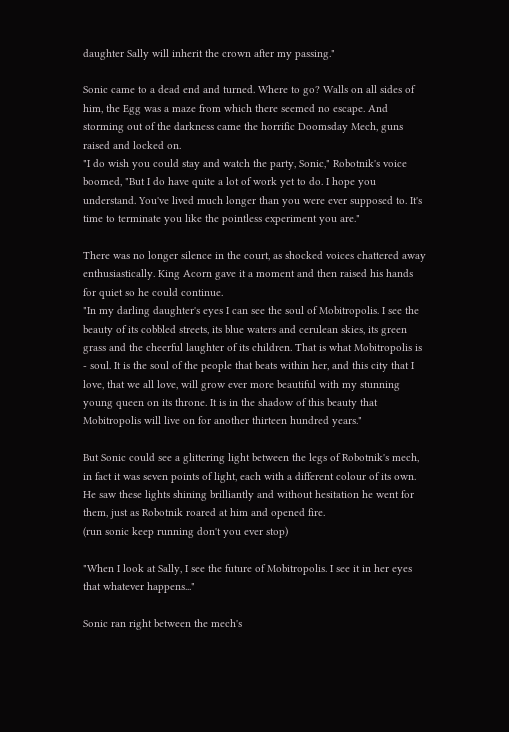daughter Sally will inherit the crown after my passing."

Sonic came to a dead end and turned. Where to go? Walls on all sides of him, the Egg was a maze from which there seemed no escape. And storming out of the darkness came the horrific Doomsday Mech, guns raised and locked on.
"I do wish you could stay and watch the party, Sonic," Robotnik's voice boomed, "But I do have quite a lot of work yet to do. I hope you understand. You've lived much longer than you were ever supposed to. It's time to terminate you like the pointless experiment you are."

There was no longer silence in the court, as shocked voices chattered away enthusiastically. King Acorn gave it a moment and then raised his hands for quiet so he could continue.
"In my darling daughter's eyes I can see the soul of Mobitropolis. I see the beauty of its cobbled streets, its blue waters and cerulean skies, its green grass and the cheerful laughter of its children. That is what Mobitropolis is - soul. It is the soul of the people that beats within her, and this city that I love, that we all love, will grow ever more beautiful with my stunning young queen on its throne. It is in the shadow of this beauty that Mobitropolis will live on for another thirteen hundred years."

But Sonic could see a glittering light between the legs of Robotnik's mech, in fact it was seven points of light, each with a different colour of its own. He saw these lights shining brilliantly and without hesitation he went for them, just as Robotnik roared at him and opened fire.
(run sonic keep running don't you ever stop)

"When I look at Sally, I see the future of Mobitropolis. I see it in her eyes that whatever happens..."

Sonic ran right between the mech's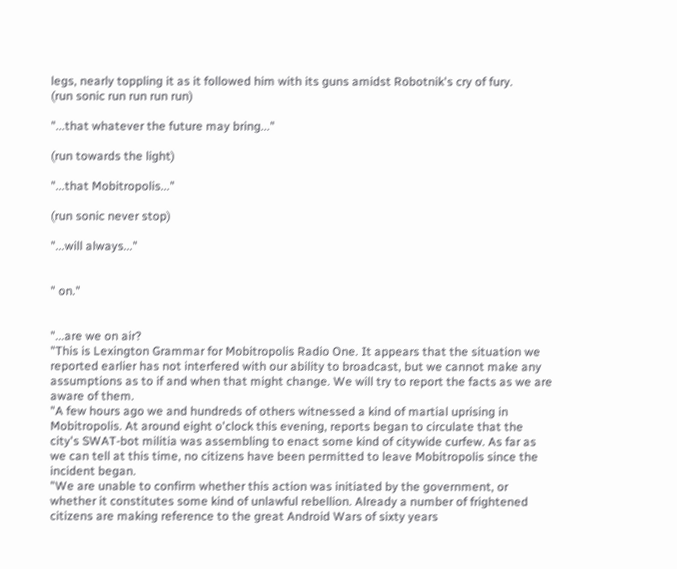legs, nearly toppling it as it followed him with its guns amidst Robotnik's cry of fury.
(run sonic run run run run)

"...that whatever the future may bring..."

(run towards the light)

"...that Mobitropolis..."

(run sonic never stop)

"...will always..."


" on."


"...are we on air?
"This is Lexington Grammar for Mobitropolis Radio One. It appears that the situation we reported earlier has not interfered with our ability to broadcast, but we cannot make any assumptions as to if and when that might change. We will try to report the facts as we are aware of them.
"A few hours ago we and hundreds of others witnessed a kind of martial uprising in Mobitropolis. At around eight o'clock this evening, reports began to circulate that the city's SWAT-bot militia was assembling to enact some kind of citywide curfew. As far as we can tell at this time, no citizens have been permitted to leave Mobitropolis since the incident began.
"We are unable to confirm whether this action was initiated by the government, or whether it constitutes some kind of unlawful rebellion. Already a number of frightened citizens are making reference to the great Android Wars of sixty years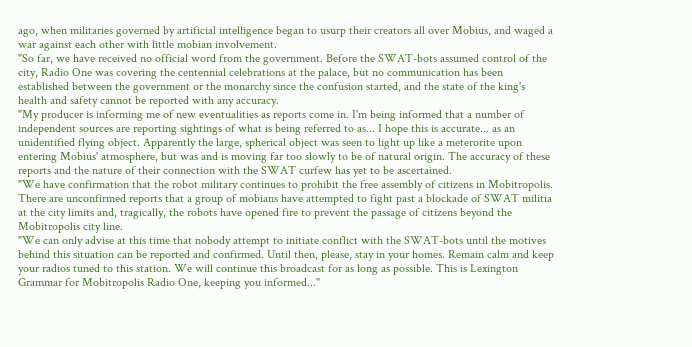ago, when militaries governed by artificial intelligence began to usurp their creators all over Mobius, and waged a war against each other with little mobian involvement.
"So far, we have received no official word from the government. Before the SWAT-bots assumed control of the city, Radio One was covering the centennial celebrations at the palace, but no communication has been established between the government or the monarchy since the confusion started, and the state of the king's health and safety cannot be reported with any accuracy.
"My producer is informing me of new eventualities as reports come in. I'm being informed that a number of independent sources are reporting sightings of what is being referred to as... I hope this is accurate... as an unidentified flying object. Apparently the large, spherical object was seen to light up like a meterorite upon entering Mobius' atmosphere, but was and is moving far too slowly to be of natural origin. The accuracy of these reports and the nature of their connection with the SWAT curfew has yet to be ascertained.
"We have confirmation that the robot military continues to prohibit the free assembly of citizens in Mobitropolis. There are unconfirmed reports that a group of mobians have attempted to fight past a blockade of SWAT militia at the city limits and, tragically, the robots have opened fire to prevent the passage of citizens beyond the Mobitropolis city line.
"We can only advise at this time that nobody attempt to initiate conflict with the SWAT-bots until the motives behind this situation can be reported and confirmed. Until then, please, stay in your homes. Remain calm and keep your radios tuned to this station. We will continue this broadcast for as long as possible. This is Lexington Grammar for Mobitropolis Radio One, keeping you informed..."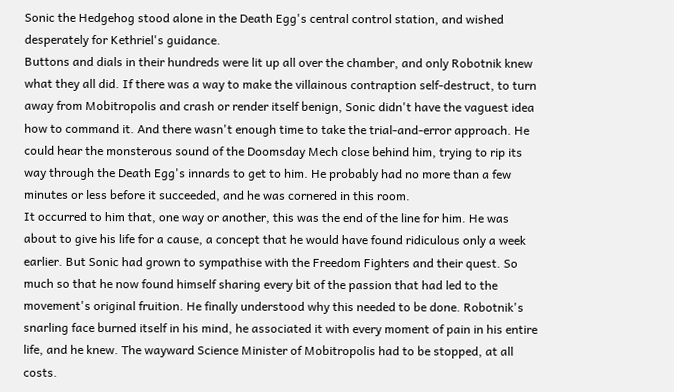Sonic the Hedgehog stood alone in the Death Egg's central control station, and wished desperately for Kethriel's guidance.
Buttons and dials in their hundreds were lit up all over the chamber, and only Robotnik knew what they all did. If there was a way to make the villainous contraption self-destruct, to turn away from Mobitropolis and crash or render itself benign, Sonic didn't have the vaguest idea how to command it. And there wasn't enough time to take the trial-and-error approach. He could hear the monsterous sound of the Doomsday Mech close behind him, trying to rip its way through the Death Egg's innards to get to him. He probably had no more than a few minutes or less before it succeeded, and he was cornered in this room.
It occurred to him that, one way or another, this was the end of the line for him. He was about to give his life for a cause, a concept that he would have found ridiculous only a week earlier. But Sonic had grown to sympathise with the Freedom Fighters and their quest. So much so that he now found himself sharing every bit of the passion that had led to the movement's original fruition. He finally understood why this needed to be done. Robotnik's snarling face burned itself in his mind, he associated it with every moment of pain in his entire life, and he knew. The wayward Science Minister of Mobitropolis had to be stopped, at all costs.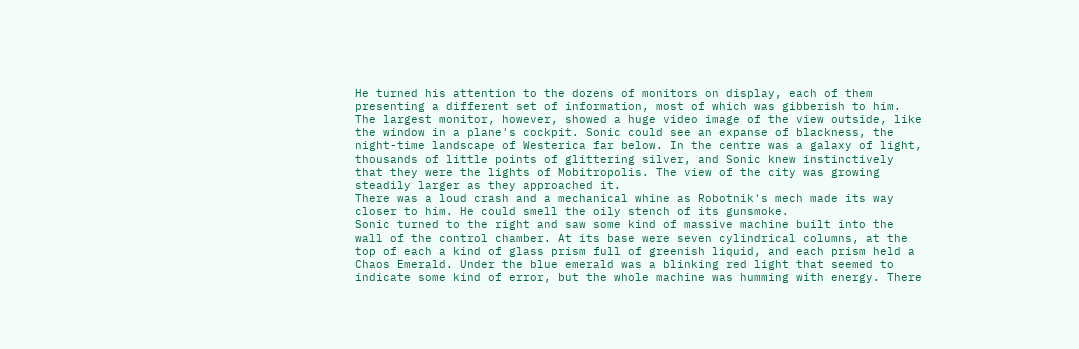He turned his attention to the dozens of monitors on display, each of them presenting a different set of information, most of which was gibberish to him. The largest monitor, however, showed a huge video image of the view outside, like the window in a plane's cockpit. Sonic could see an expanse of blackness, the night-time landscape of Westerica far below. In the centre was a galaxy of light, thousands of little points of glittering silver, and Sonic knew instinctively that they were the lights of Mobitropolis. The view of the city was growing steadily larger as they approached it.
There was a loud crash and a mechanical whine as Robotnik's mech made its way closer to him. He could smell the oily stench of its gunsmoke.
Sonic turned to the right and saw some kind of massive machine built into the wall of the control chamber. At its base were seven cylindrical columns, at the top of each a kind of glass prism full of greenish liquid, and each prism held a Chaos Emerald. Under the blue emerald was a blinking red light that seemed to indicate some kind of error, but the whole machine was humming with energy. There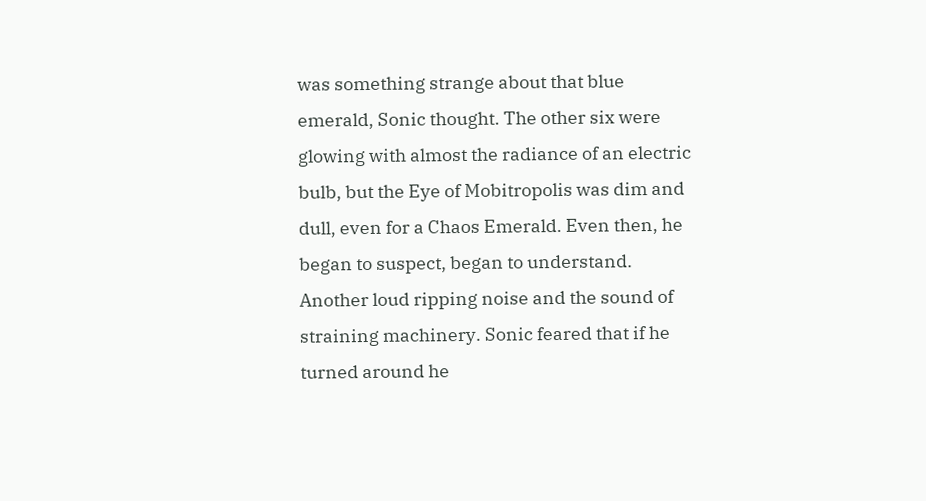was something strange about that blue emerald, Sonic thought. The other six were glowing with almost the radiance of an electric bulb, but the Eye of Mobitropolis was dim and dull, even for a Chaos Emerald. Even then, he began to suspect, began to understand.
Another loud ripping noise and the sound of straining machinery. Sonic feared that if he turned around he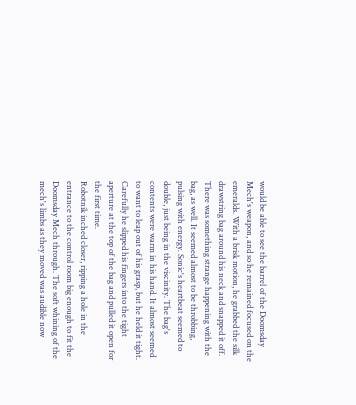would be able to see the barrel of the Doomsday Mech's weapon, and so he remained focused on the emeralds. With a brisk motion, he grabbed the silk drawstring bag around his neck and snapped it off. There was something strange happening with the bag, as well. It seemed almost to be throbbing, pulsing with energy. Sonic's heartbeat seemed to double, just being in the viscinity. The bag's contents were warm in his hand. It almost seemed to want to leap out of his grasp, but he held it tight. Carefully he slipped his fingers into the tight aperture at the top of the bag and pulled it open for the first time.
Robotnik inched closer, ripping a hole in the entrance to the control room big enough to fit the Doomsday Mech through. The soft whining of the mech's limbs as they moved was audible now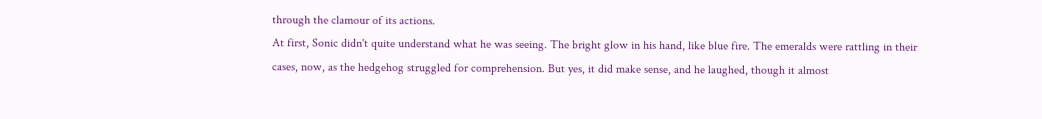through the clamour of its actions.
At first, Sonic didn't quite understand what he was seeing. The bright glow in his hand, like blue fire. The emeralds were rattling in their cases, now, as the hedgehog struggled for comprehension. But yes, it did make sense, and he laughed, though it almost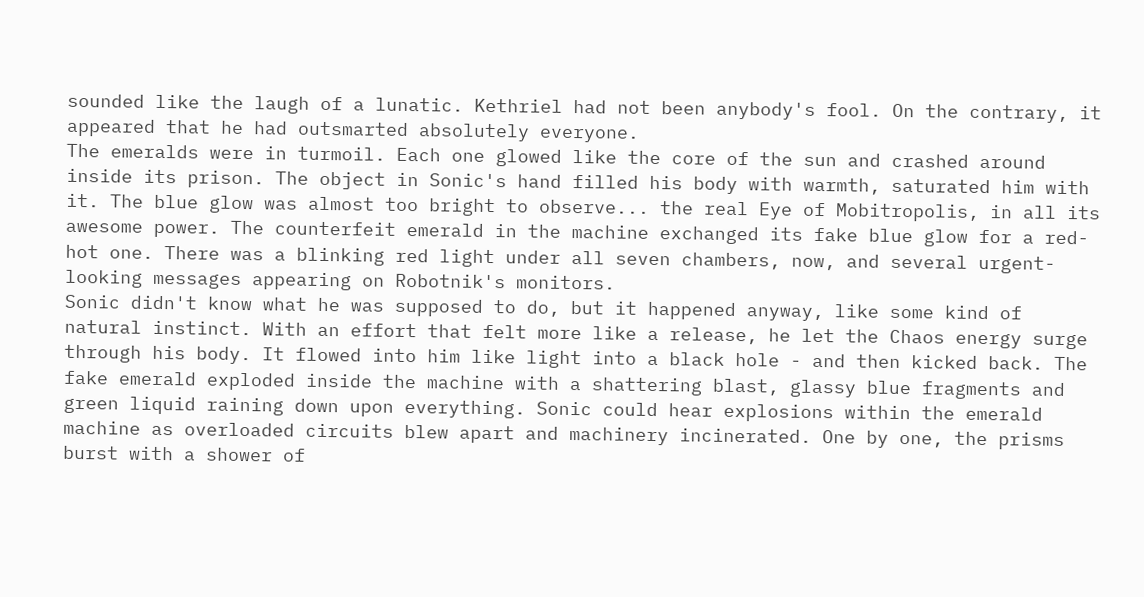sounded like the laugh of a lunatic. Kethriel had not been anybody's fool. On the contrary, it appeared that he had outsmarted absolutely everyone.
The emeralds were in turmoil. Each one glowed like the core of the sun and crashed around inside its prison. The object in Sonic's hand filled his body with warmth, saturated him with it. The blue glow was almost too bright to observe... the real Eye of Mobitropolis, in all its awesome power. The counterfeit emerald in the machine exchanged its fake blue glow for a red-hot one. There was a blinking red light under all seven chambers, now, and several urgent-looking messages appearing on Robotnik's monitors.
Sonic didn't know what he was supposed to do, but it happened anyway, like some kind of natural instinct. With an effort that felt more like a release, he let the Chaos energy surge through his body. It flowed into him like light into a black hole - and then kicked back. The fake emerald exploded inside the machine with a shattering blast, glassy blue fragments and green liquid raining down upon everything. Sonic could hear explosions within the emerald machine as overloaded circuits blew apart and machinery incinerated. One by one, the prisms burst with a shower of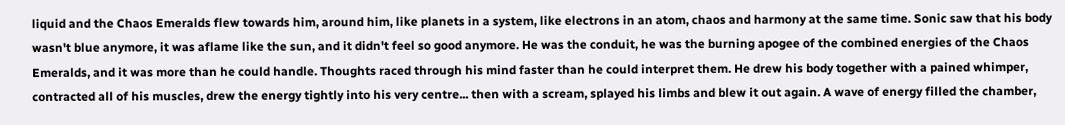liquid and the Chaos Emeralds flew towards him, around him, like planets in a system, like electrons in an atom, chaos and harmony at the same time. Sonic saw that his body wasn't blue anymore, it was aflame like the sun, and it didn't feel so good anymore. He was the conduit, he was the burning apogee of the combined energies of the Chaos Emeralds, and it was more than he could handle. Thoughts raced through his mind faster than he could interpret them. He drew his body together with a pained whimper, contracted all of his muscles, drew the energy tightly into his very centre... then with a scream, splayed his limbs and blew it out again. A wave of energy filled the chamber,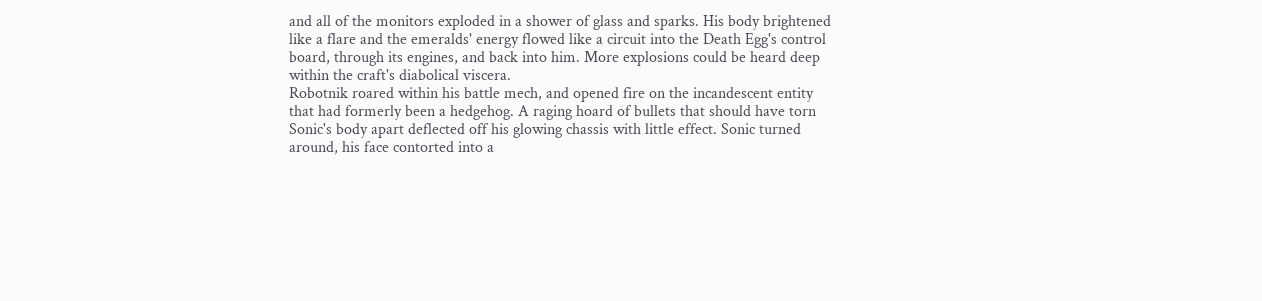and all of the monitors exploded in a shower of glass and sparks. His body brightened like a flare and the emeralds' energy flowed like a circuit into the Death Egg's control board, through its engines, and back into him. More explosions could be heard deep within the craft's diabolical viscera.
Robotnik roared within his battle mech, and opened fire on the incandescent entity that had formerly been a hedgehog. A raging hoard of bullets that should have torn Sonic's body apart deflected off his glowing chassis with little effect. Sonic turned around, his face contorted into a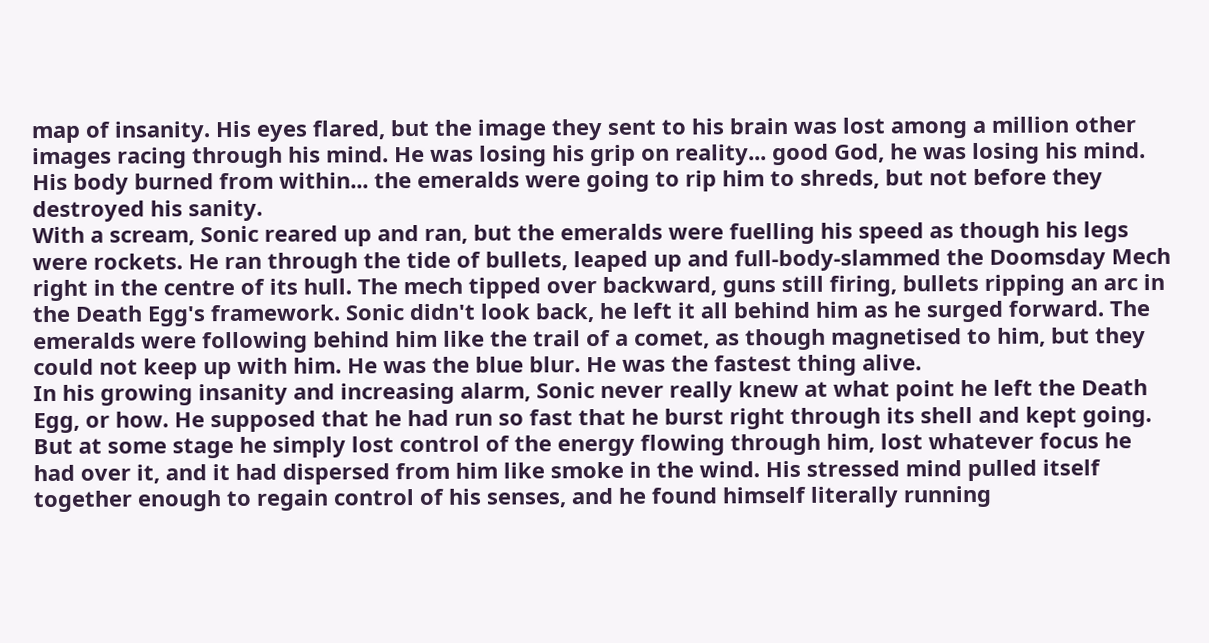map of insanity. His eyes flared, but the image they sent to his brain was lost among a million other images racing through his mind. He was losing his grip on reality... good God, he was losing his mind. His body burned from within... the emeralds were going to rip him to shreds, but not before they destroyed his sanity.
With a scream, Sonic reared up and ran, but the emeralds were fuelling his speed as though his legs were rockets. He ran through the tide of bullets, leaped up and full-body-slammed the Doomsday Mech right in the centre of its hull. The mech tipped over backward, guns still firing, bullets ripping an arc in the Death Egg's framework. Sonic didn't look back, he left it all behind him as he surged forward. The emeralds were following behind him like the trail of a comet, as though magnetised to him, but they could not keep up with him. He was the blue blur. He was the fastest thing alive.
In his growing insanity and increasing alarm, Sonic never really knew at what point he left the Death Egg, or how. He supposed that he had run so fast that he burst right through its shell and kept going. But at some stage he simply lost control of the energy flowing through him, lost whatever focus he had over it, and it had dispersed from him like smoke in the wind. His stressed mind pulled itself together enough to regain control of his senses, and he found himself literally running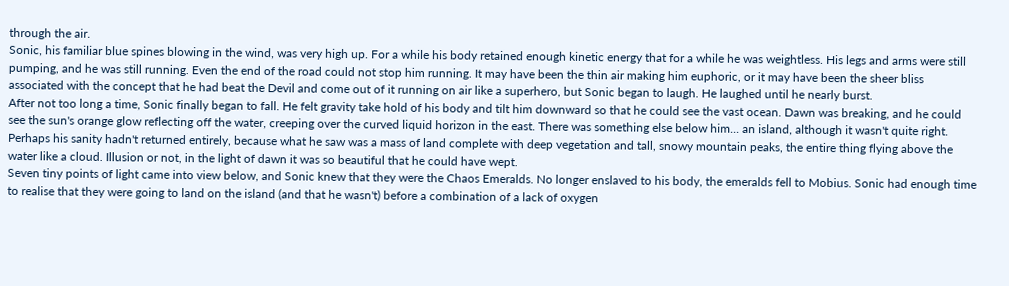through the air.
Sonic, his familiar blue spines blowing in the wind, was very high up. For a while his body retained enough kinetic energy that for a while he was weightless. His legs and arms were still pumping, and he was still running. Even the end of the road could not stop him running. It may have been the thin air making him euphoric, or it may have been the sheer bliss associated with the concept that he had beat the Devil and come out of it running on air like a superhero, but Sonic began to laugh. He laughed until he nearly burst.
After not too long a time, Sonic finally began to fall. He felt gravity take hold of his body and tilt him downward so that he could see the vast ocean. Dawn was breaking, and he could see the sun's orange glow reflecting off the water, creeping over the curved liquid horizon in the east. There was something else below him... an island, although it wasn't quite right. Perhaps his sanity hadn't returned entirely, because what he saw was a mass of land complete with deep vegetation and tall, snowy mountain peaks, the entire thing flying above the water like a cloud. Illusion or not, in the light of dawn it was so beautiful that he could have wept.
Seven tiny points of light came into view below, and Sonic knew that they were the Chaos Emeralds. No longer enslaved to his body, the emeralds fell to Mobius. Sonic had enough time to realise that they were going to land on the island (and that he wasn't) before a combination of a lack of oxygen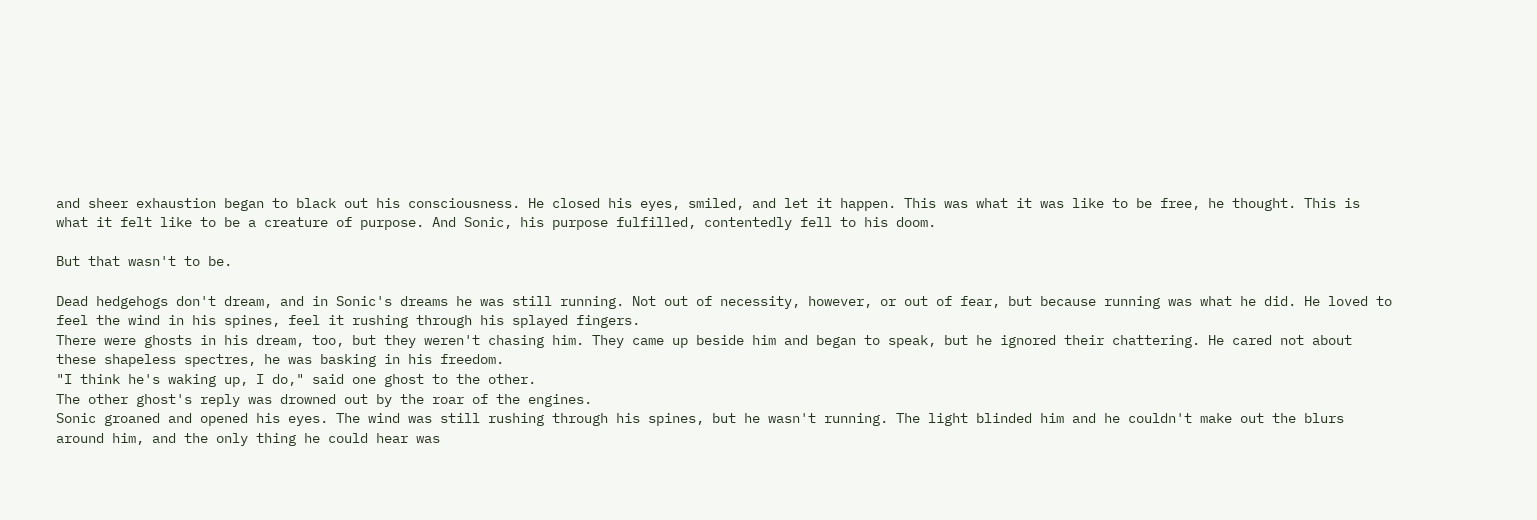and sheer exhaustion began to black out his consciousness. He closed his eyes, smiled, and let it happen. This was what it was like to be free, he thought. This is what it felt like to be a creature of purpose. And Sonic, his purpose fulfilled, contentedly fell to his doom.

But that wasn't to be.

Dead hedgehogs don't dream, and in Sonic's dreams he was still running. Not out of necessity, however, or out of fear, but because running was what he did. He loved to feel the wind in his spines, feel it rushing through his splayed fingers.
There were ghosts in his dream, too, but they weren't chasing him. They came up beside him and began to speak, but he ignored their chattering. He cared not about these shapeless spectres, he was basking in his freedom.
"I think he's waking up, I do," said one ghost to the other.
The other ghost's reply was drowned out by the roar of the engines.
Sonic groaned and opened his eyes. The wind was still rushing through his spines, but he wasn't running. The light blinded him and he couldn't make out the blurs around him, and the only thing he could hear was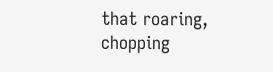that roaring, chopping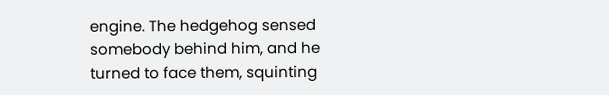engine. The hedgehog sensed somebody behind him, and he turned to face them, squinting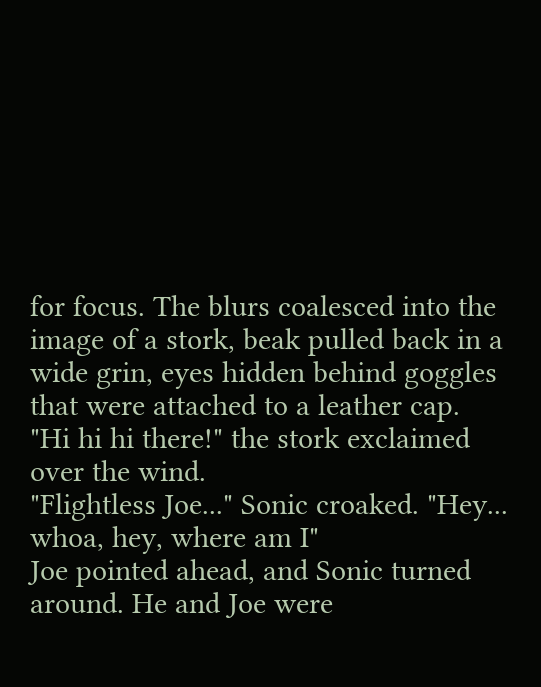for focus. The blurs coalesced into the image of a stork, beak pulled back in a wide grin, eyes hidden behind goggles that were attached to a leather cap.
"Hi hi hi there!" the stork exclaimed over the wind.
"Flightless Joe..." Sonic croaked. "Hey... whoa, hey, where am I"
Joe pointed ahead, and Sonic turned around. He and Joe were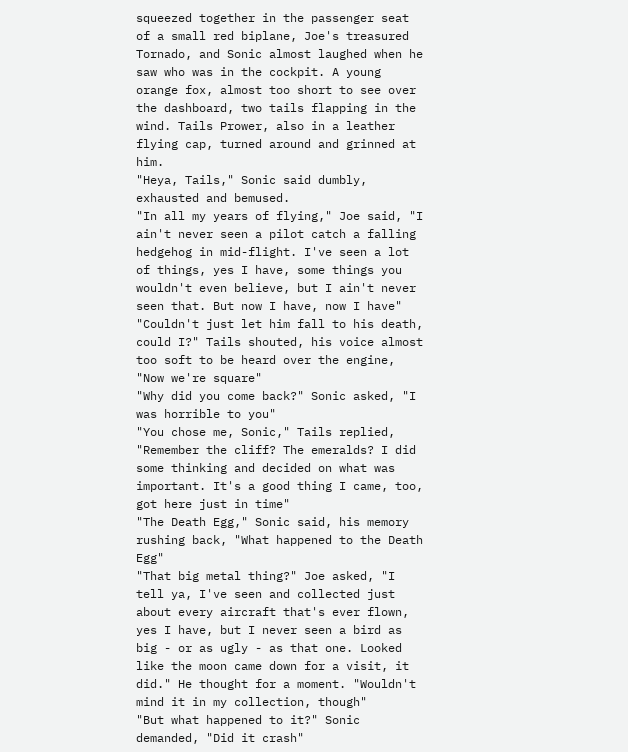squeezed together in the passenger seat of a small red biplane, Joe's treasured Tornado, and Sonic almost laughed when he saw who was in the cockpit. A young orange fox, almost too short to see over the dashboard, two tails flapping in the wind. Tails Prower, also in a leather flying cap, turned around and grinned at him.
"Heya, Tails," Sonic said dumbly, exhausted and bemused.
"In all my years of flying," Joe said, "I ain't never seen a pilot catch a falling hedgehog in mid-flight. I've seen a lot of things, yes I have, some things you wouldn't even believe, but I ain't never seen that. But now I have, now I have"
"Couldn't just let him fall to his death, could I?" Tails shouted, his voice almost too soft to be heard over the engine, "Now we're square"
"Why did you come back?" Sonic asked, "I was horrible to you"
"You chose me, Sonic," Tails replied, "Remember the cliff? The emeralds? I did some thinking and decided on what was important. It's a good thing I came, too, got here just in time"
"The Death Egg," Sonic said, his memory rushing back, "What happened to the Death Egg"
"That big metal thing?" Joe asked, "I tell ya, I've seen and collected just about every aircraft that's ever flown, yes I have, but I never seen a bird as big - or as ugly - as that one. Looked like the moon came down for a visit, it did." He thought for a moment. "Wouldn't mind it in my collection, though"
"But what happened to it?" Sonic demanded, "Did it crash"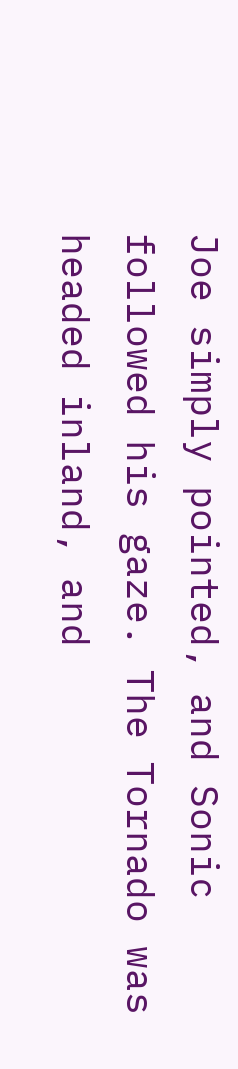Joe simply pointed, and Sonic followed his gaze. The Tornado was headed inland, and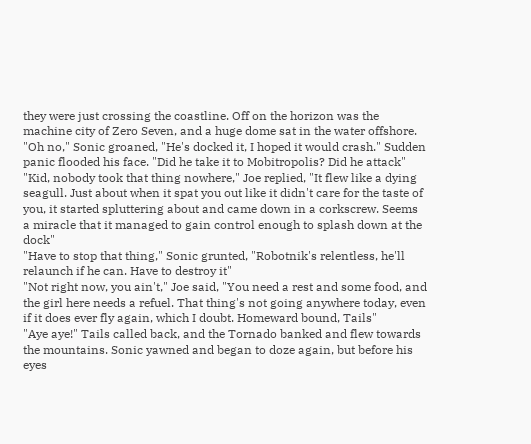they were just crossing the coastline. Off on the horizon was the machine city of Zero Seven, and a huge dome sat in the water offshore.
"Oh no," Sonic groaned, "He's docked it, I hoped it would crash." Sudden panic flooded his face. "Did he take it to Mobitropolis? Did he attack"
"Kid, nobody took that thing nowhere," Joe replied, "It flew like a dying seagull. Just about when it spat you out like it didn't care for the taste of you, it started spluttering about and came down in a corkscrew. Seems a miracle that it managed to gain control enough to splash down at the dock"
"Have to stop that thing," Sonic grunted, "Robotnik's relentless, he'll relaunch if he can. Have to destroy it"
"Not right now, you ain't," Joe said, "You need a rest and some food, and the girl here needs a refuel. That thing's not going anywhere today, even if it does ever fly again, which I doubt. Homeward bound, Tails"
"Aye aye!" Tails called back, and the Tornado banked and flew towards the mountains. Sonic yawned and began to doze again, but before his eyes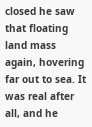closed he saw that floating land mass again, hovering far out to sea. It was real after all, and he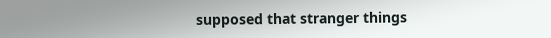supposed that stranger things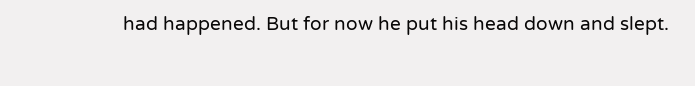had happened. But for now he put his head down and slept.